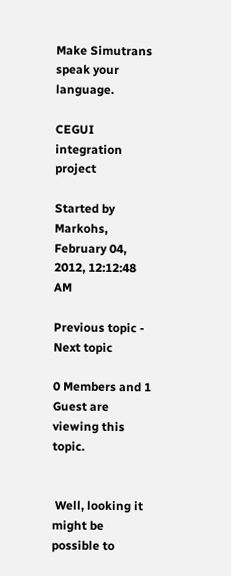Make Simutrans speak your language.

CEGUI integration project

Started by Markohs, February 04, 2012, 12:12:48 AM

Previous topic - Next topic

0 Members and 1 Guest are viewing this topic.


 Well, looking it might be possible to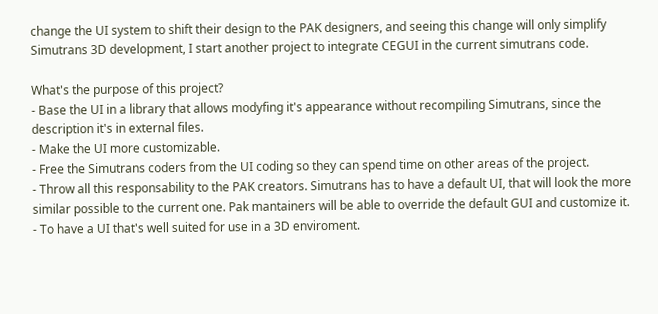change the UI system to shift their design to the PAK designers, and seeing this change will only simplify Simutrans 3D development, I start another project to integrate CEGUI in the current simutrans code.

What's the purpose of this project?
- Base the UI in a library that allows modyfing it's appearance without recompiling Simutrans, since the description it's in external files.
- Make the UI more customizable.
- Free the Simutrans coders from the UI coding so they can spend time on other areas of the project.
- Throw all this responsability to the PAK creators. Simutrans has to have a default UI, that will look the more similar possible to the current one. Pak mantainers will be able to override the default GUI and customize it.
- To have a UI that's well suited for use in a 3D enviroment.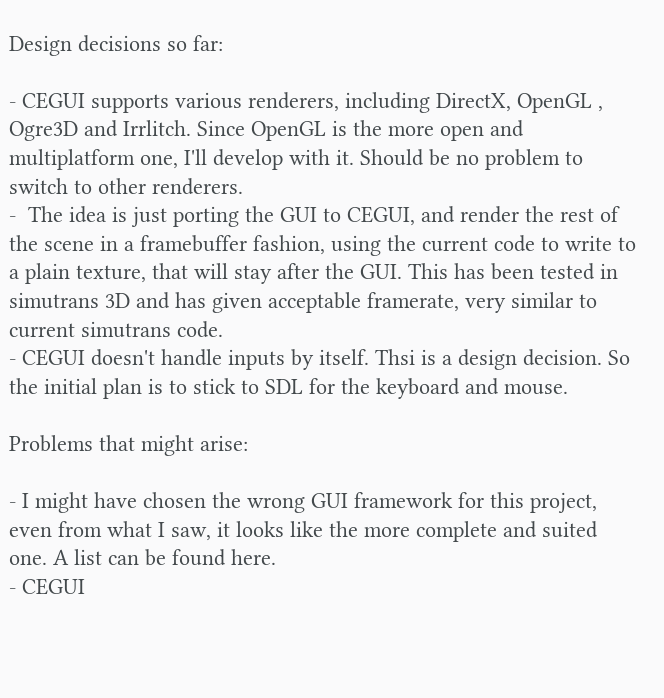Design decisions so far:

- CEGUI supports various renderers, including DirectX, OpenGL , Ogre3D and Irrlitch. Since OpenGL is the more open and multiplatform one, I'll develop with it. Should be no problem to switch to other renderers.
-  The idea is just porting the GUI to CEGUI, and render the rest of the scene in a framebuffer fashion, using the current code to write to a plain texture, that will stay after the GUI. This has been tested in simutrans 3D and has given acceptable framerate, very similar to current simutrans code.
- CEGUI doesn't handle inputs by itself. Thsi is a design decision. So the initial plan is to stick to SDL for the keyboard and mouse.

Problems that might arise:

- I might have chosen the wrong GUI framework for this project, even from what I saw, it looks like the more complete and suited one. A list can be found here.
- CEGUI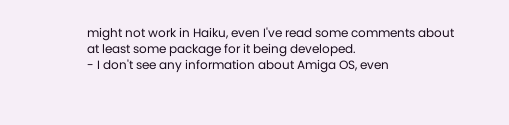might not work in Haiku, even I've read some comments about at least some package for it being developed.
- I don't see any information about Amiga OS, even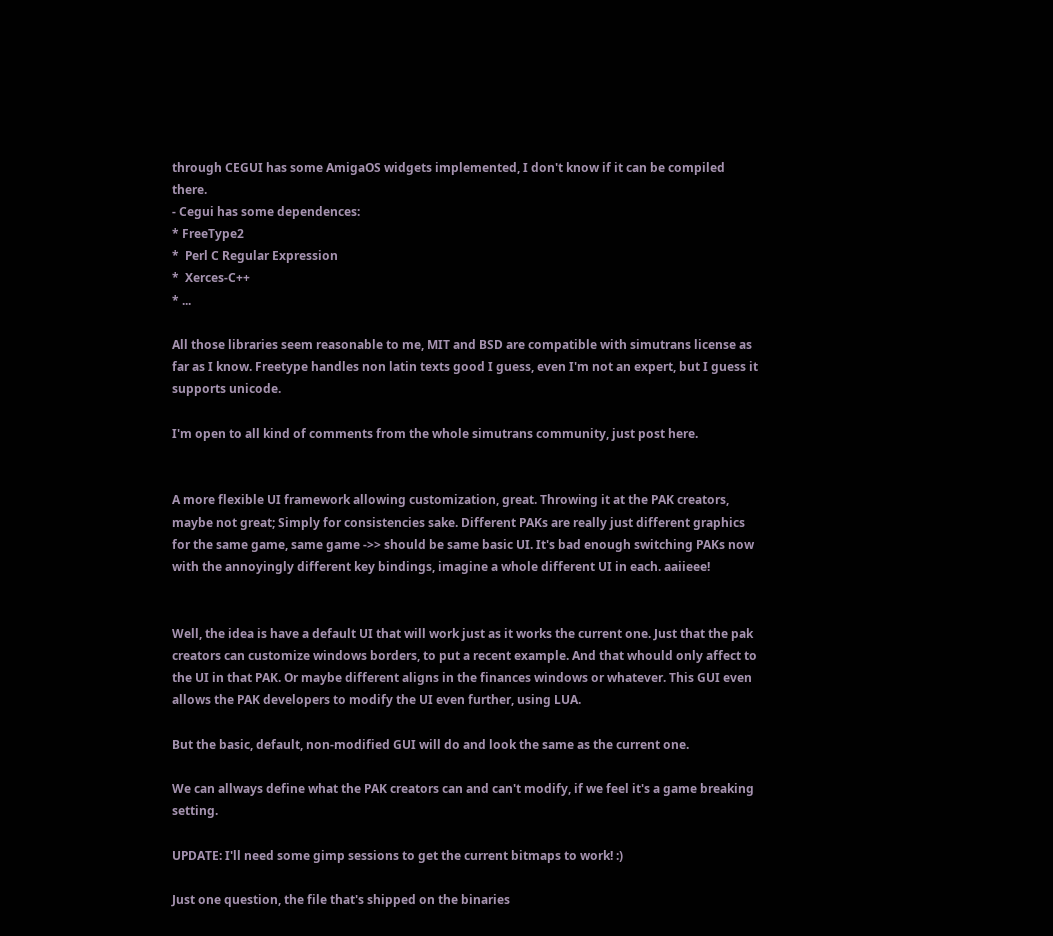through CEGUI has some AmigaOS widgets implemented, I don't know if it can be compiled there.
- Cegui has some dependences:
* FreeType2
*  Perl C Regular Expression
*  Xerces-C++
* ...

All those libraries seem reasonable to me, MIT and BSD are compatible with simutrans license as far as I know. Freetype handles non latin texts good I guess, even I'm not an expert, but I guess it supports unicode.

I'm open to all kind of comments from the whole simutrans community, just post here.


A more flexible UI framework allowing customization, great. Throwing it at the PAK creators, maybe not great; Simply for consistencies sake. Different PAKs are really just different graphics for the same game, same game ->> should be same basic UI. It's bad enough switching PAKs now with the annoyingly different key bindings, imagine a whole different UI in each. aaiieee!


Well, the idea is have a default UI that will work just as it works the current one. Just that the pak creators can customize windows borders, to put a recent example. And that whould only affect to the UI in that PAK. Or maybe different aligns in the finances windows or whatever. This GUI even allows the PAK developers to modify the UI even further, using LUA.

But the basic, default, non-modified GUI will do and look the same as the current one.

We can allways define what the PAK creators can and can't modify, if we feel it's a game breaking setting.

UPDATE: I'll need some gimp sessions to get the current bitmaps to work! :)

Just one question, the file that's shipped on the binaries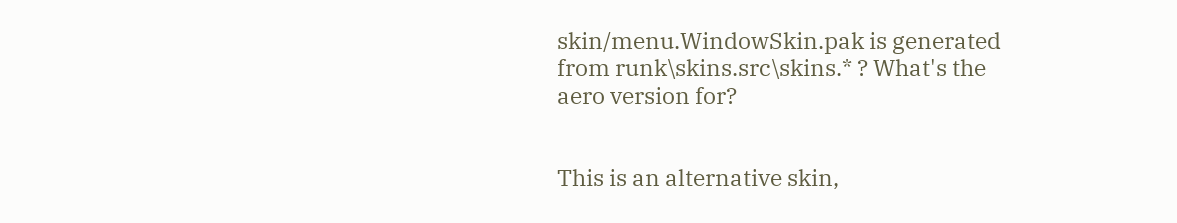skin/menu.WindowSkin.pak is generated from runk\skins.src\skins.* ? What's the aero version for?


This is an alternative skin,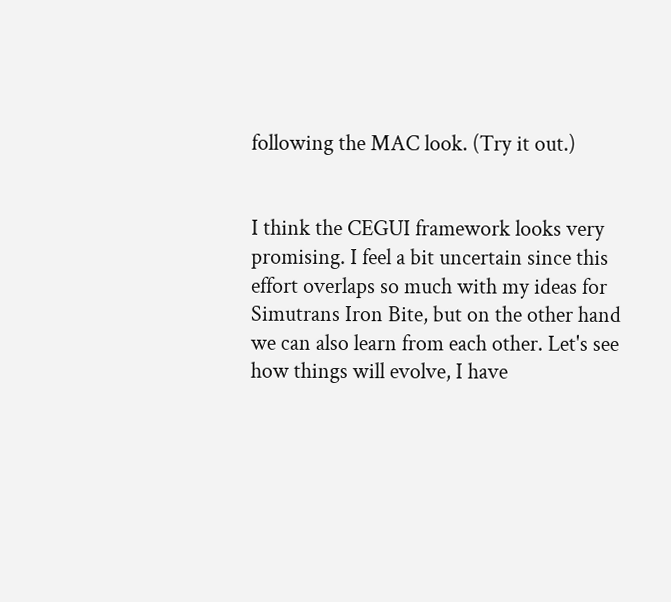following the MAC look. (Try it out.)


I think the CEGUI framework looks very promising. I feel a bit uncertain since this effort overlaps so much with my ideas for Simutrans Iron Bite, but on the other hand we can also learn from each other. Let's see how things will evolve, I have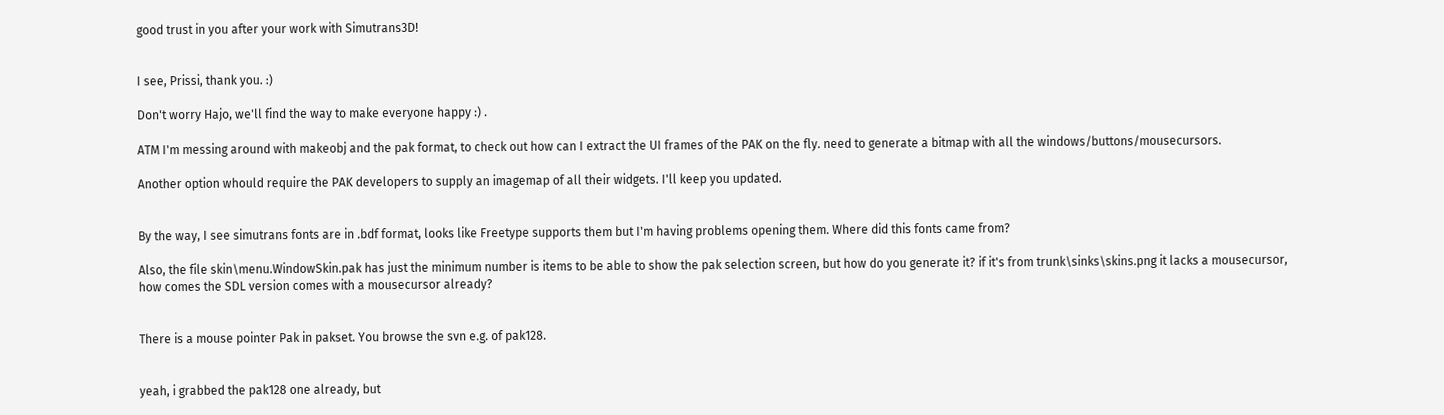good trust in you after your work with Simutrans3D!


I see, Prissi, thank you. :)

Don't worry Hajo, we'll find the way to make everyone happy :) .

ATM I'm messing around with makeobj and the pak format, to check out how can I extract the UI frames of the PAK on the fly. need to generate a bitmap with all the windows/buttons/mousecursors.

Another option whould require the PAK developers to supply an imagemap of all their widgets. I'll keep you updated.


By the way, I see simutrans fonts are in .bdf format, looks like Freetype supports them but I'm having problems opening them. Where did this fonts came from?

Also, the file skin\menu.WindowSkin.pak has just the minimum number is items to be able to show the pak selection screen, but how do you generate it? if it's from trunk\sinks\skins.png it lacks a mousecursor, how comes the SDL version comes with a mousecursor already?


There is a mouse pointer Pak in pakset. You browse the svn e.g. of pak128.


yeah, i grabbed the pak128 one already, but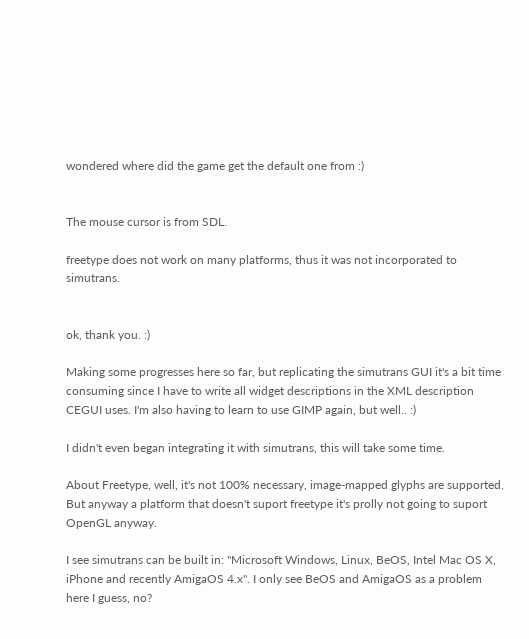wondered where did the game get the default one from :)


The mouse cursor is from SDL.

freetype does not work on many platforms, thus it was not incorporated to simutrans.


ok, thank you. :)

Making some progresses here so far, but replicating the simutrans GUI it's a bit time consuming since I have to write all widget descriptions in the XML description CEGUI uses. I'm also having to learn to use GIMP again, but well.. :)

I didn't even began integrating it with simutrans, this will take some time.

About Freetype, well, it's not 100% necessary, image-mapped glyphs are supported. But anyway a platform that doesn't suport freetype it's prolly not going to suport OpenGL anyway.

I see simutrans can be built in: "Microsoft Windows, Linux, BeOS, Intel Mac OS X, iPhone and recently AmigaOS 4.x". I only see BeOS and AmigaOS as a problem here I guess, no?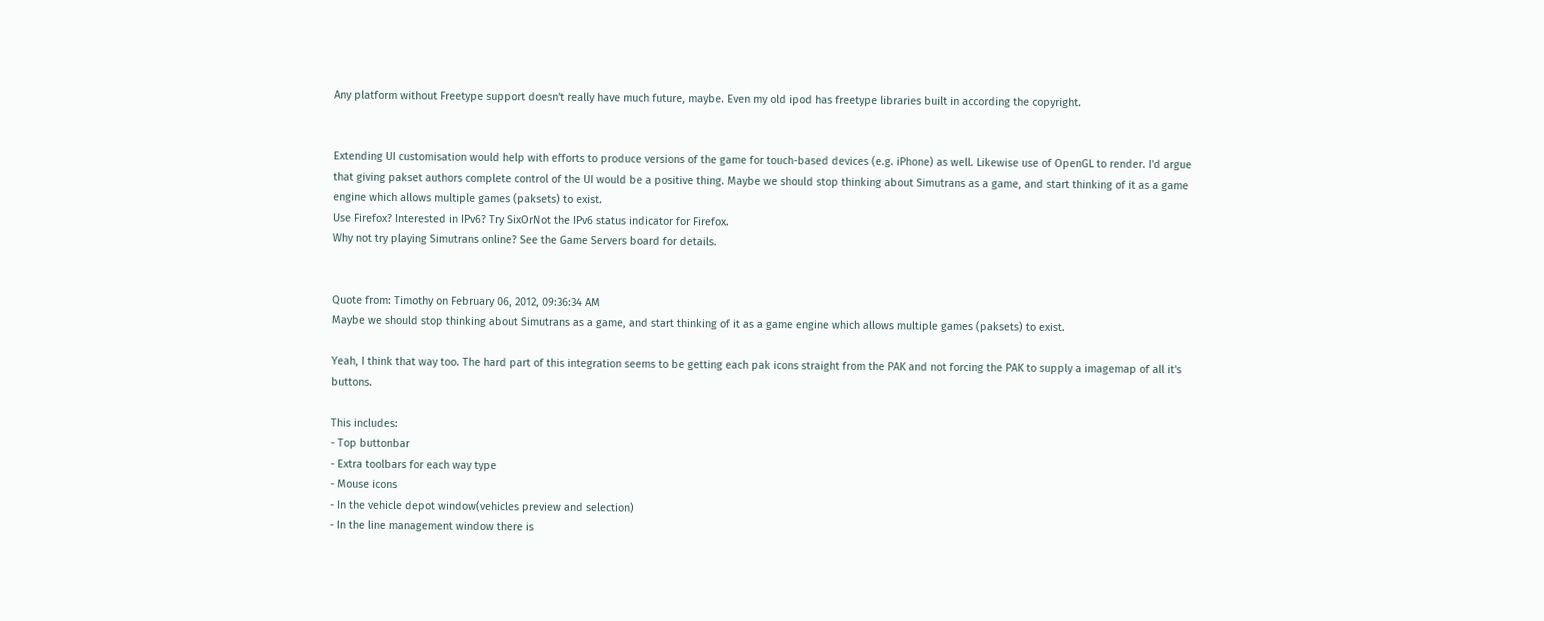Any platform without Freetype support doesn't really have much future, maybe. Even my old ipod has freetype libraries built in according the copyright.


Extending UI customisation would help with efforts to produce versions of the game for touch-based devices (e.g. iPhone) as well. Likewise use of OpenGL to render. I'd argue that giving pakset authors complete control of the UI would be a positive thing. Maybe we should stop thinking about Simutrans as a game, and start thinking of it as a game engine which allows multiple games (paksets) to exist.
Use Firefox? Interested in IPv6? Try SixOrNot the IPv6 status indicator for Firefox.
Why not try playing Simutrans online? See the Game Servers board for details.


Quote from: Timothy on February 06, 2012, 09:36:34 AM
Maybe we should stop thinking about Simutrans as a game, and start thinking of it as a game engine which allows multiple games (paksets) to exist.

Yeah, I think that way too. The hard part of this integration seems to be getting each pak icons straight from the PAK and not forcing the PAK to supply a imagemap of all it's buttons.

This includes:
- Top buttonbar
- Extra toolbars for each way type
- Mouse icons
- In the vehicle depot window(vehicles preview and selection)
- In the line management window there is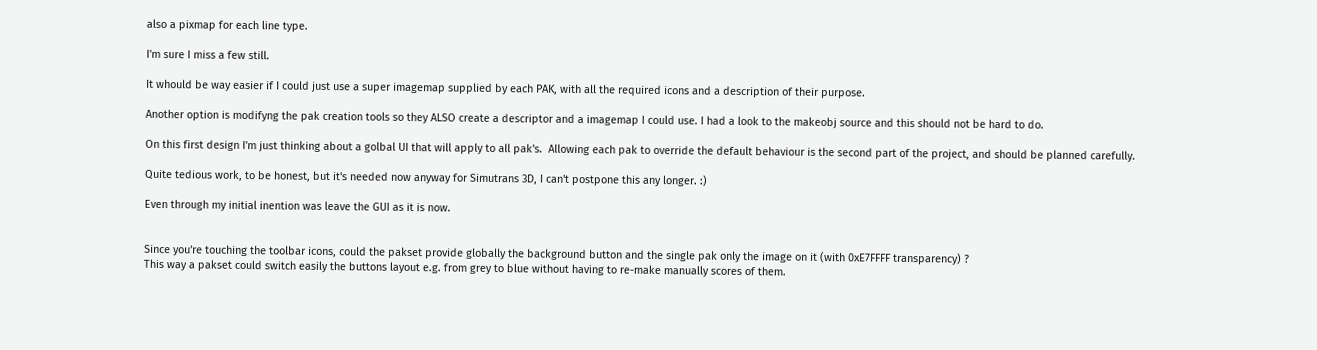also a pixmap for each line type.

I'm sure I miss a few still.

It whould be way easier if I could just use a super imagemap supplied by each PAK, with all the required icons and a description of their purpose.

Another option is modifyng the pak creation tools so they ALSO create a descriptor and a imagemap I could use. I had a look to the makeobj source and this should not be hard to do.

On this first design I'm just thinking about a golbal UI that will apply to all pak's.  Allowing each pak to override the default behaviour is the second part of the project, and should be planned carefully.

Quite tedious work, to be honest, but it's needed now anyway for Simutrans 3D, I can't postpone this any longer. :)

Even through my initial inention was leave the GUI as it is now.


Since you're touching the toolbar icons, could the pakset provide globally the background button and the single pak only the image on it (with 0xE7FFFF transparency) ?
This way a pakset could switch easily the buttons layout e.g. from grey to blue without having to re-make manually scores of them.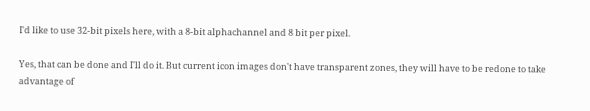I'd like to use 32-bit pixels here, with a 8-bit alphachannel and 8 bit per pixel.

Yes, that can be done and I'll do it. But current icon images don't have transparent zones, they will have to be redone to take advantage of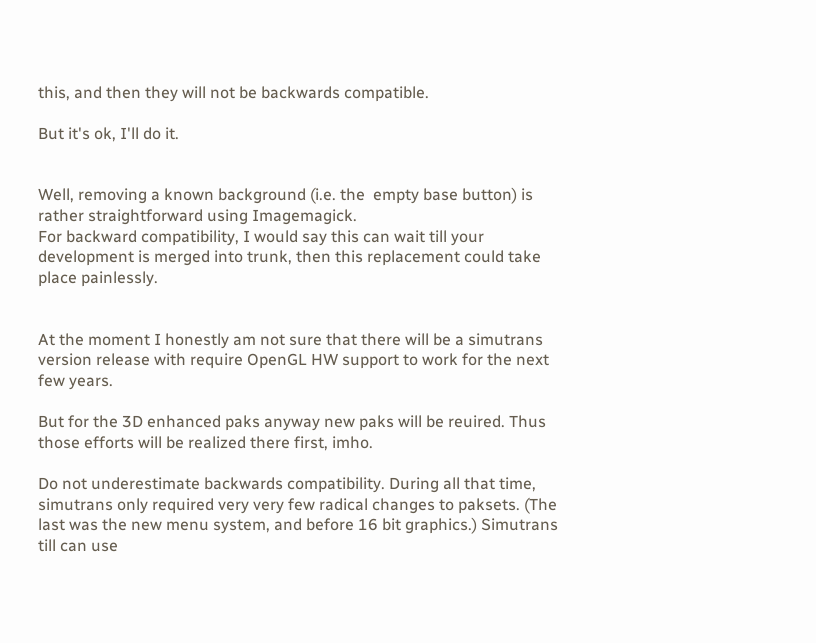this, and then they will not be backwards compatible.

But it's ok, I'll do it.


Well, removing a known background (i.e. the  empty base button) is rather straightforward using Imagemagick.
For backward compatibility, I would say this can wait till your development is merged into trunk, then this replacement could take place painlessly.


At the moment I honestly am not sure that there will be a simutrans version release with require OpenGL HW support to work for the next few years.

But for the 3D enhanced paks anyway new paks will be reuired. Thus those efforts will be realized there first, imho.

Do not underestimate backwards compatibility. During all that time, simutrans only required very very few radical changes to paksets. (The last was the new menu system, and before 16 bit graphics.) Simutrans till can use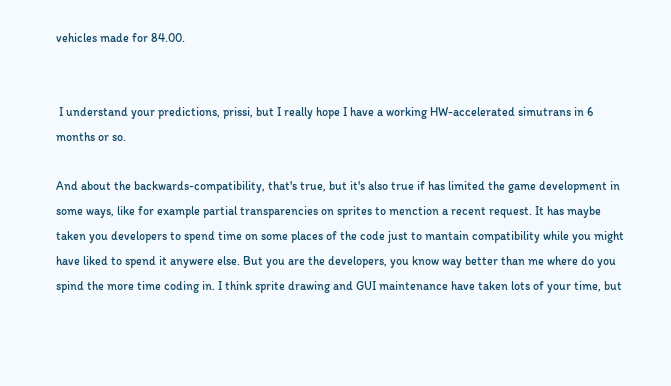vehicles made for 84.00.


 I understand your predictions, prissi, but I really hope I have a working HW-accelerated simutrans in 6 months or so.

And about the backwards-compatibility, that's true, but it's also true if has limited the game development in some ways, like for example partial transparencies on sprites to menction a recent request. It has maybe taken you developers to spend time on some places of the code just to mantain compatibility while you might have liked to spend it anywere else. But you are the developers, you know way better than me where do you spind the more time coding in. I think sprite drawing and GUI maintenance have taken lots of your time, but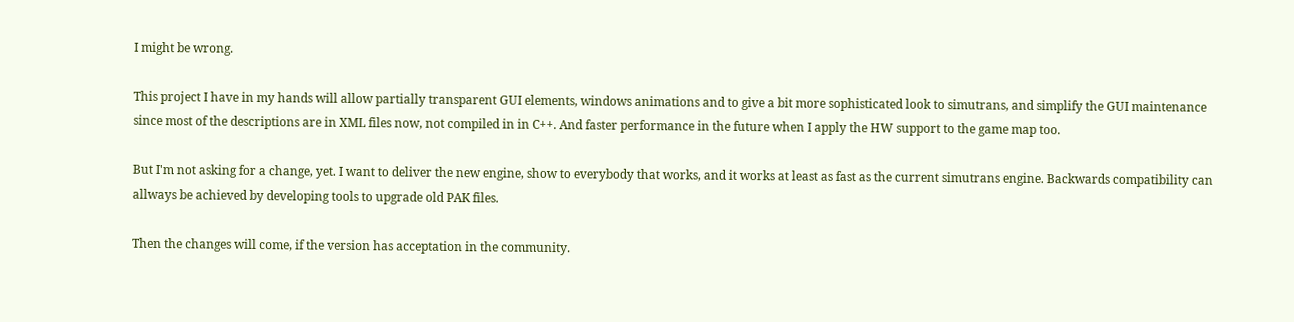I might be wrong.

This project I have in my hands will allow partially transparent GUI elements, windows animations and to give a bit more sophisticated look to simutrans, and simplify the GUI maintenance since most of the descriptions are in XML files now, not compiled in in C++. And faster performance in the future when I apply the HW support to the game map too.

But I'm not asking for a change, yet. I want to deliver the new engine, show to everybody that works, and it works at least as fast as the current simutrans engine. Backwards compatibility can allways be achieved by developing tools to upgrade old PAK files.

Then the changes will come, if the version has acceptation in the community.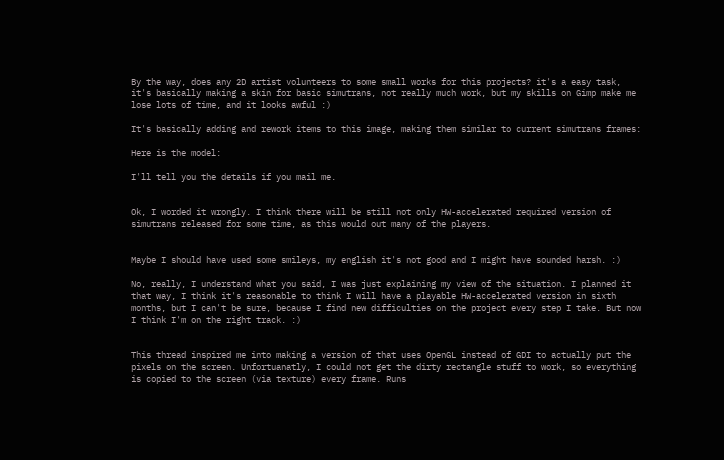By the way, does any 2D artist volunteers to some small works for this projects? it's a easy task, it's basically making a skin for basic simutrans, not really much work, but my skills on Gimp make me lose lots of time, and it looks awful :)

It's basically adding and rework items to this image, making them similar to current simutrans frames:

Here is the model:

I'll tell you the details if you mail me.


Ok, I worded it wrongly. I think there will be still not only HW-accelerated required version of simutrans released for some time, as this would out many of the players.


Maybe I should have used some smileys, my english it's not good and I might have sounded harsh. :)

No, really, I understand what you said, I was just explaining my view of the situation. I planned it that way, I think it's reasonable to think I will have a playable HW-accelerated version in sixth months, but I can't be sure, because I find new difficulties on the project every step I take. But now I think I'm on the right track. :)


This thread inspired me into making a version of that uses OpenGL instead of GDI to actually put the pixels on the screen. Unfortuanatly, I could not get the dirty rectangle stuff to work, so everything is copied to the screen (via texture) every frame. Runs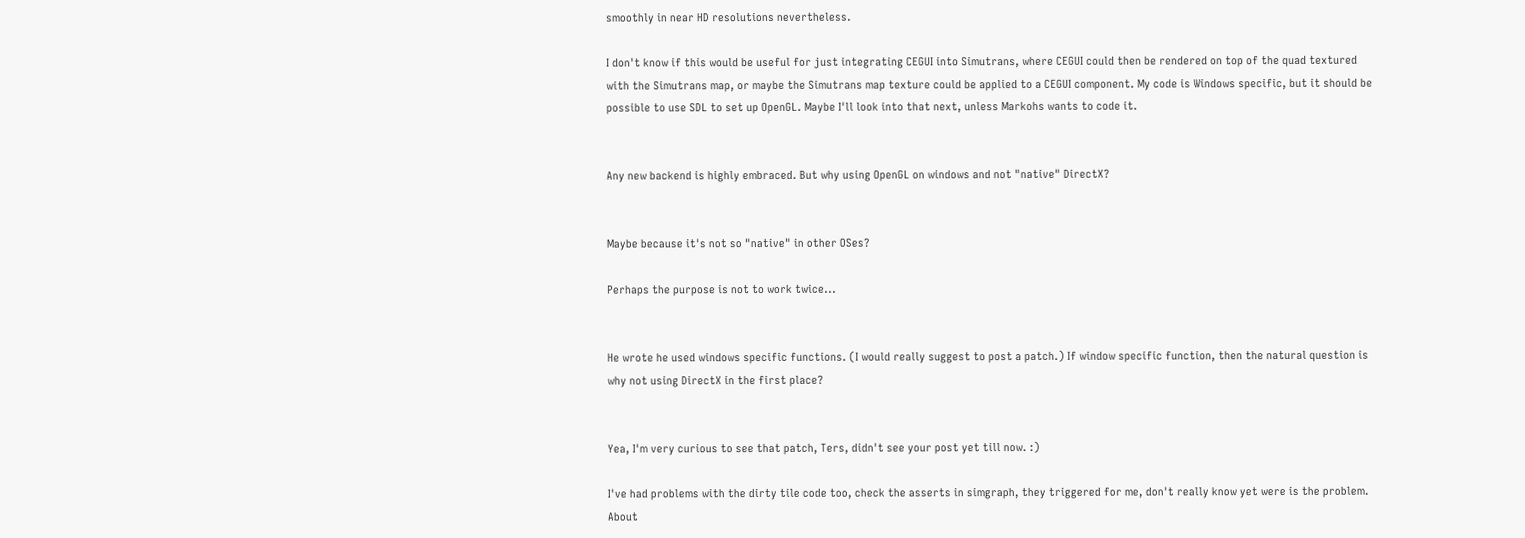smoothly in near HD resolutions nevertheless.

I don't know if this would be useful for just integrating CEGUI into Simutrans, where CEGUI could then be rendered on top of the quad textured with the Simutrans map, or maybe the Simutrans map texture could be applied to a CEGUI component. My code is Windows specific, but it should be possible to use SDL to set up OpenGL. Maybe I'll look into that next, unless Markohs wants to code it.


Any new backend is highly embraced. But why using OpenGL on windows and not "native" DirectX?


Maybe because it's not so "native" in other OSes?

Perhaps the purpose is not to work twice...


He wrote he used windows specific functions. (I would really suggest to post a patch.) If window specific function, then the natural question is why not using DirectX in the first place?


Yea, I'm very curious to see that patch, Ters, didn't see your post yet till now. :)

I've had problems with the dirty tile code too, check the asserts in simgraph, they triggered for me, don't really know yet were is the problem. About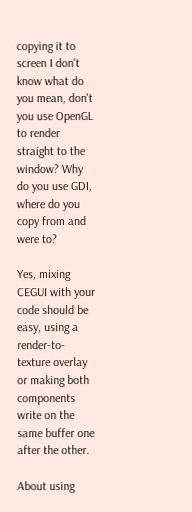copying it to screen I don't know what do you mean, don't you use OpenGL to render straight to the window? Why do you use GDI, where do you copy from and were to?

Yes, mixing CEGUI with your code should be easy, using a render-to-texture overlay or making both components write on the same buffer one after the other.

About using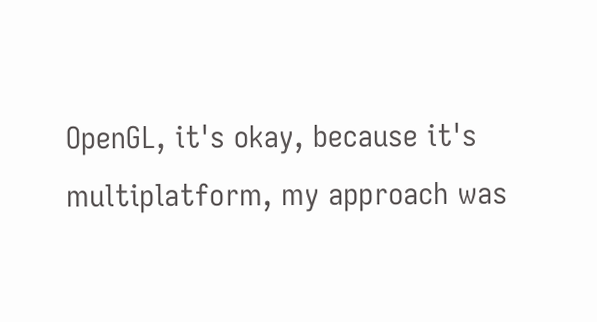OpenGL, it's okay, because it's multiplatform, my approach was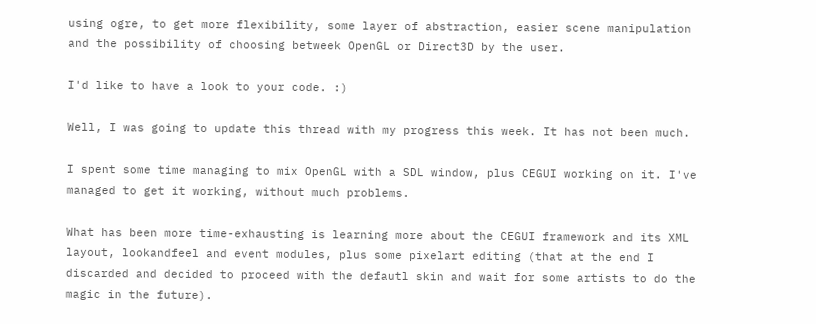using ogre, to get more flexibility, some layer of abstraction, easier scene manipulation and the possibility of choosing betweek OpenGL or Direct3D by the user.

I'd like to have a look to your code. :)

Well, I was going to update this thread with my progress this week. It has not been much.

I spent some time managing to mix OpenGL with a SDL window, plus CEGUI working on it. I've managed to get it working, without much problems.

What has been more time-exhausting is learning more about the CEGUI framework and its XML layout, lookandfeel and event modules, plus some pixelart editing (that at the end I discarded and decided to proceed with the defautl skin and wait for some artists to do the magic in the future).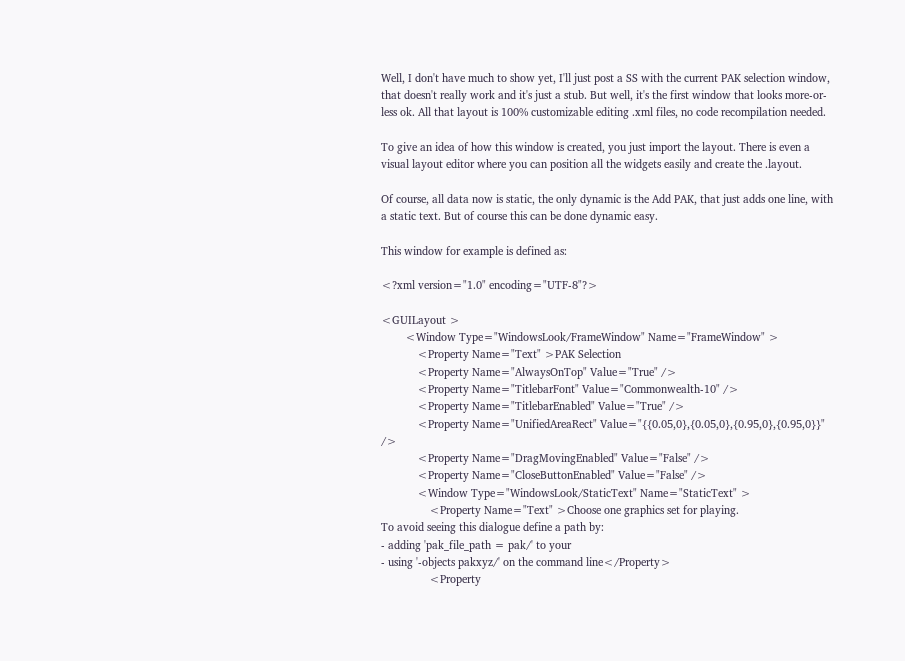Well, I don't have much to show yet, I'll just post a SS with the current PAK selection window, that doesn't really work and it's just a stub. But well, it's the first window that looks more-or-less ok. All that layout is 100% customizable editing .xml files, no code recompilation needed.

To give an idea of how this window is created, you just import the layout. There is even a visual layout editor where you can position all the widgets easily and create the .layout.

Of course, all data now is static, the only dynamic is the Add PAK, that just adds one line, with a static text. But of course this can be done dynamic easy.

This window for example is defined as:

<?xml version="1.0" encoding="UTF-8"?>

<GUILayout >
        <Window Type="WindowsLook/FrameWindow" Name="FrameWindow" >
            <Property Name="Text" >PAK Selection
            <Property Name="AlwaysOnTop" Value="True" />
            <Property Name="TitlebarFont" Value="Commonwealth-10" />
            <Property Name="TitlebarEnabled" Value="True" />
            <Property Name="UnifiedAreaRect" Value="{{0.05,0},{0.05,0},{0.95,0},{0.95,0}}" />
            <Property Name="DragMovingEnabled" Value="False" />
            <Property Name="CloseButtonEnabled" Value="False" />
            <Window Type="WindowsLook/StaticText" Name="StaticText" >
                <Property Name="Text" >Choose one graphics set for playing.
To avoid seeing this dialogue define a path by:
- adding 'pak_file_path = pak/' to your
- using '-objects pakxyz/' on the command line</Property>
                <Property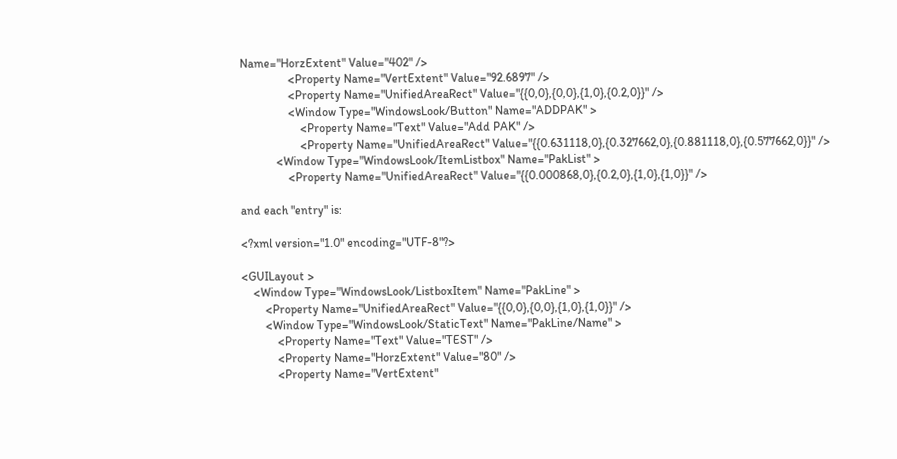Name="HorzExtent" Value="402" />
                <Property Name="VertExtent" Value="92.6897" />
                <Property Name="UnifiedAreaRect" Value="{{0,0},{0,0},{1,0},{0.2,0}}" />
                <Window Type="WindowsLook/Button" Name="ADDPAK" >
                    <Property Name="Text" Value="Add PAK" />
                    <Property Name="UnifiedAreaRect" Value="{{0.631118,0},{0.327662,0},{0.881118,0},{0.577662,0}}" />
            <Window Type="WindowsLook/ItemListbox" Name="PakList" >
                <Property Name="UnifiedAreaRect" Value="{{0.000868,0},{0.2,0},{1,0},{1,0}}" />

and each "entry" is:

<?xml version="1.0" encoding="UTF-8"?>

<GUILayout >
    <Window Type="WindowsLook/ListboxItem" Name="PakLine" >
        <Property Name="UnifiedAreaRect" Value="{{0,0},{0,0},{1,0},{1,0}}" />
        <Window Type="WindowsLook/StaticText" Name="PakLine/Name" >
            <Property Name="Text" Value="TEST" />
            <Property Name="HorzExtent" Value="80" />
            <Property Name="VertExtent"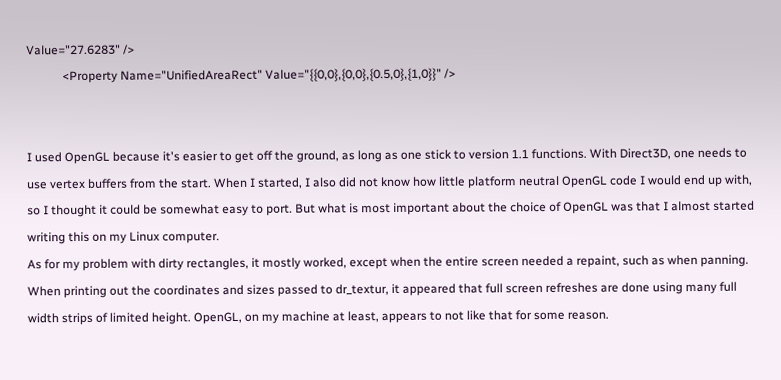Value="27.6283" />
            <Property Name="UnifiedAreaRect" Value="{{0,0},{0,0},{0.5,0},{1,0}}" />


I used OpenGL because it's easier to get off the ground, as long as one stick to version 1.1 functions. With Direct3D, one needs to use vertex buffers from the start. When I started, I also did not know how little platform neutral OpenGL code I would end up with, so I thought it could be somewhat easy to port. But what is most important about the choice of OpenGL was that I almost started writing this on my Linux computer.
As for my problem with dirty rectangles, it mostly worked, except when the entire screen needed a repaint, such as when panning. When printing out the coordinates and sizes passed to dr_textur, it appeared that full screen refreshes are done using many full width strips of limited height. OpenGL, on my machine at least, appears to not like that for some reason.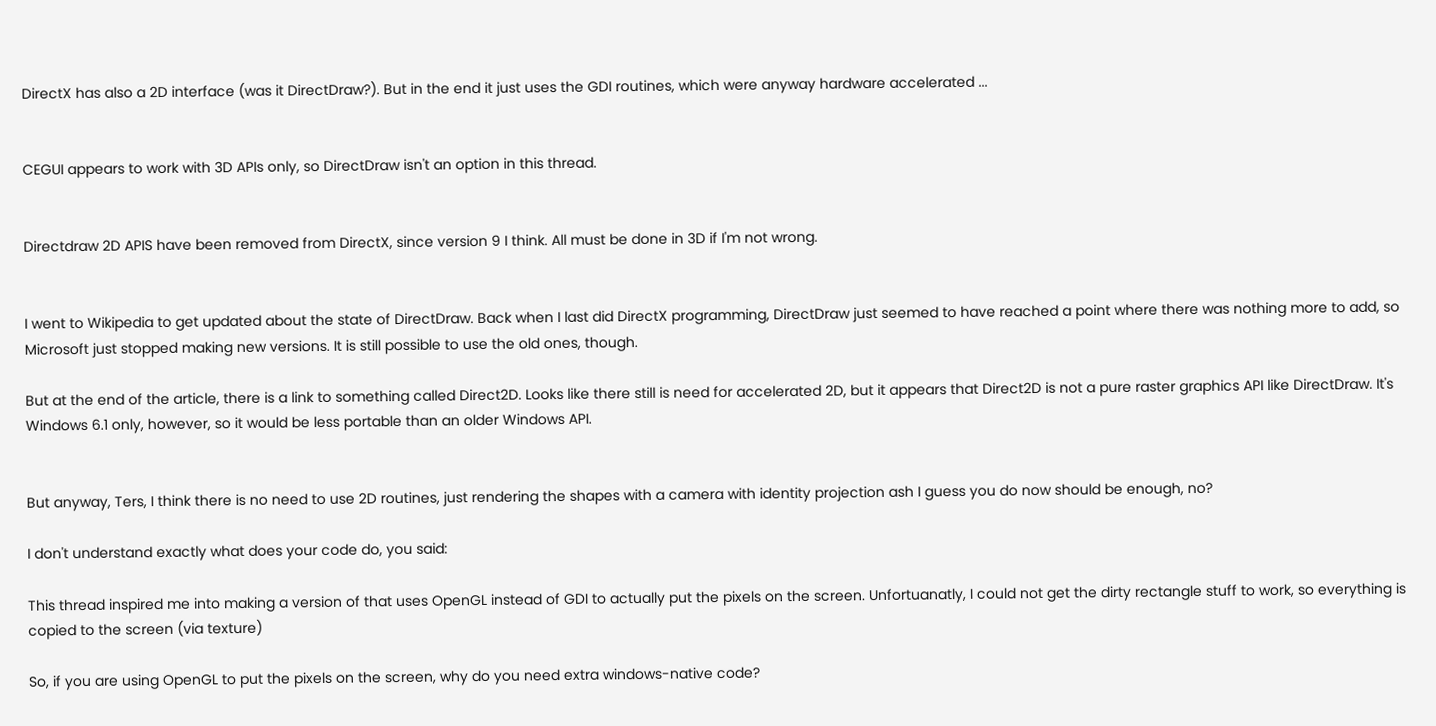DirectX has also a 2D interface (was it DirectDraw?). But in the end it just uses the GDI routines, which were anyway hardware accelerated ...


CEGUI appears to work with 3D APIs only, so DirectDraw isn't an option in this thread.


Directdraw 2D APIS have been removed from DirectX, since version 9 I think. All must be done in 3D if I'm not wrong.


I went to Wikipedia to get updated about the state of DirectDraw. Back when I last did DirectX programming, DirectDraw just seemed to have reached a point where there was nothing more to add, so Microsoft just stopped making new versions. It is still possible to use the old ones, though.

But at the end of the article, there is a link to something called Direct2D. Looks like there still is need for accelerated 2D, but it appears that Direct2D is not a pure raster graphics API like DirectDraw. It's Windows 6.1 only, however, so it would be less portable than an older Windows API.


But anyway, Ters, I think there is no need to use 2D routines, just rendering the shapes with a camera with identity projection ash I guess you do now should be enough, no?

I don't understand exactly what does your code do, you said:

This thread inspired me into making a version of that uses OpenGL instead of GDI to actually put the pixels on the screen. Unfortuanatly, I could not get the dirty rectangle stuff to work, so everything is copied to the screen (via texture)

So, if you are using OpenGL to put the pixels on the screen, why do you need extra windows-native code?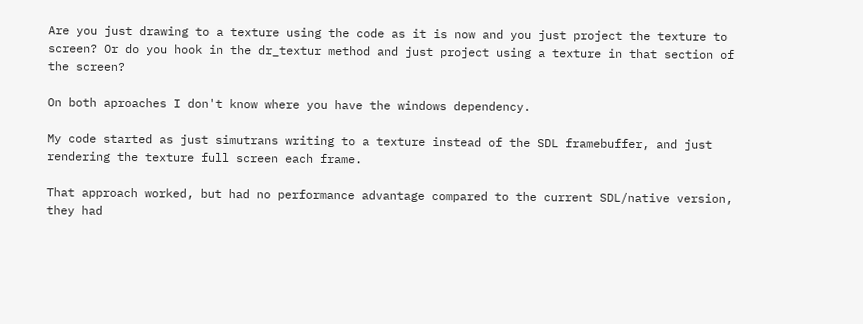Are you just drawing to a texture using the code as it is now and you just project the texture to screen? Or do you hook in the dr_textur method and just project using a texture in that section of the screen?

On both aproaches I don't know where you have the windows dependency.

My code started as just simutrans writing to a texture instead of the SDL framebuffer, and just rendering the texture full screen each frame.

That approach worked, but had no performance advantage compared to the current SDL/native version, they had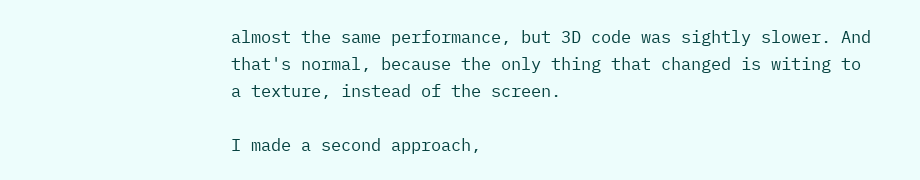almost the same performance, but 3D code was sightly slower. And that's normal, because the only thing that changed is witing to a texture, instead of the screen.

I made a second approach,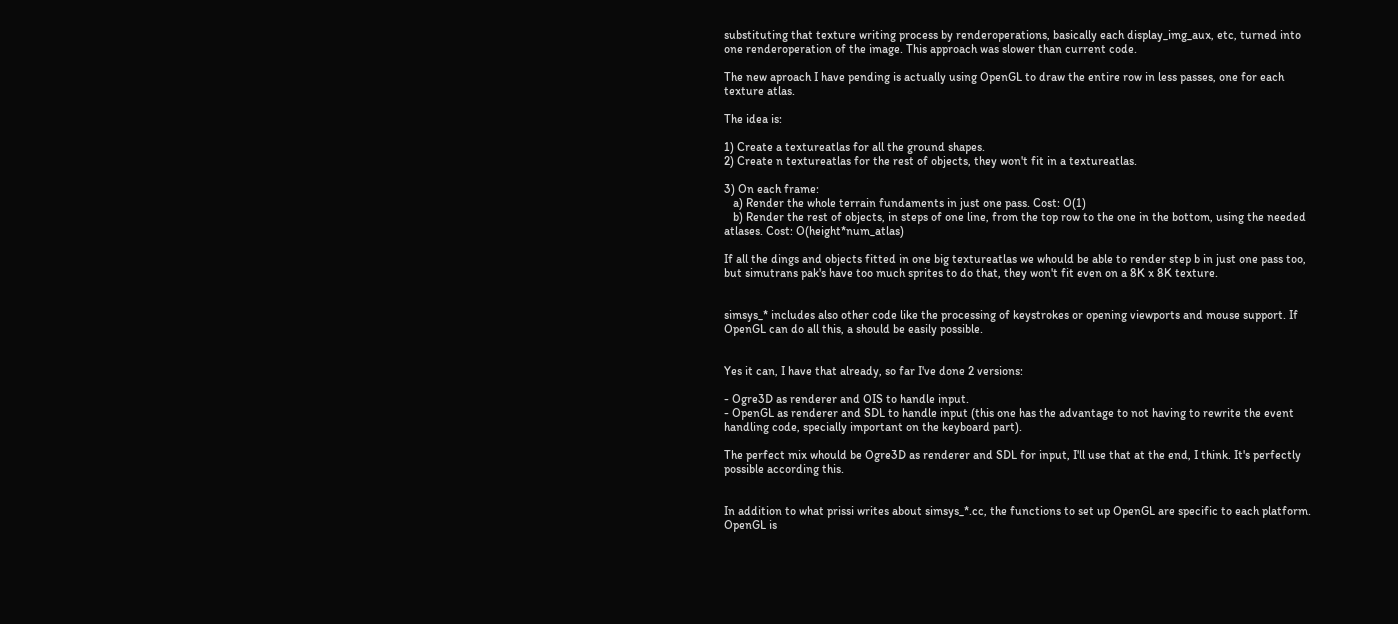substituting that texture writing process by renderoperations, basically each display_img_aux, etc, turned into one renderoperation of the image. This approach was slower than current code.

The new aproach I have pending is actually using OpenGL to draw the entire row in less passes, one for each texture atlas.

The idea is:

1) Create a textureatlas for all the ground shapes.
2) Create n textureatlas for the rest of objects, they won't fit in a textureatlas.

3) On each frame:
   a) Render the whole terrain fundaments in just one pass. Cost: O(1)
   b) Render the rest of objects, in steps of one line, from the top row to the one in the bottom, using the needed atlases. Cost: O(height*num_atlas)

If all the dings and objects fitted in one big textureatlas we whould be able to render step b in just one pass too, but simutrans pak's have too much sprites to do that, they won't fit even on a 8K x 8K texture.


simsys_* includes also other code like the processing of keystrokes or opening viewports and mouse support. If OpenGL can do all this, a should be easily possible.


Yes it can, I have that already, so far I've done 2 versions:

- Ogre3D as renderer and OIS to handle input.
- OpenGL as renderer and SDL to handle input (this one has the advantage to not having to rewrite the event handling code, specially important on the keyboard part).

The perfect mix whould be Ogre3D as renderer and SDL for input, I'll use that at the end, I think. It's perfectly possible according this.


In addition to what prissi writes about simsys_*.cc, the functions to set up OpenGL are specific to each platform. OpenGL is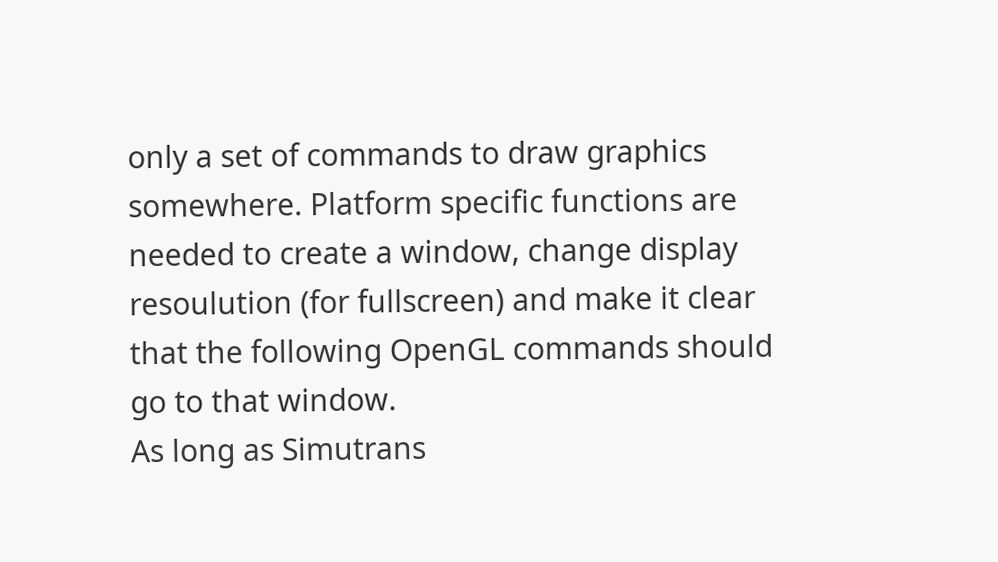only a set of commands to draw graphics somewhere. Platform specific functions are needed to create a window, change display resoulution (for fullscreen) and make it clear that the following OpenGL commands should go to that window.
As long as Simutrans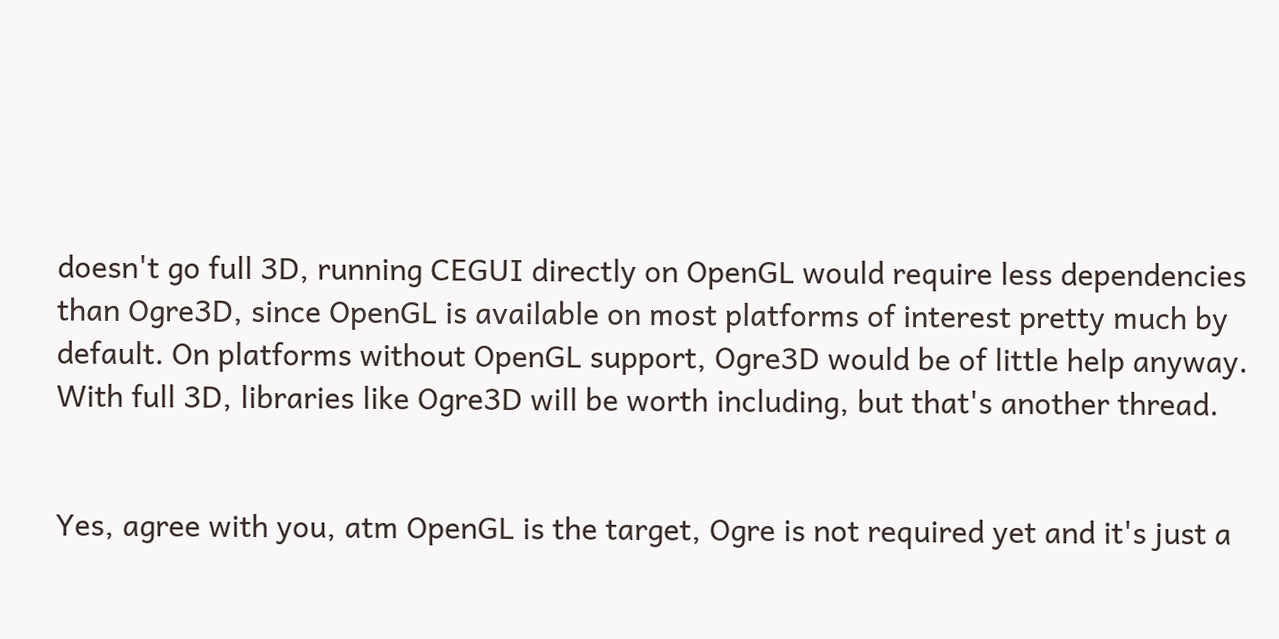doesn't go full 3D, running CEGUI directly on OpenGL would require less dependencies than Ogre3D, since OpenGL is available on most platforms of interest pretty much by default. On platforms without OpenGL support, Ogre3D would be of little help anyway.
With full 3D, libraries like Ogre3D will be worth including, but that's another thread.


Yes, agree with you, atm OpenGL is the target, Ogre is not required yet and it's just a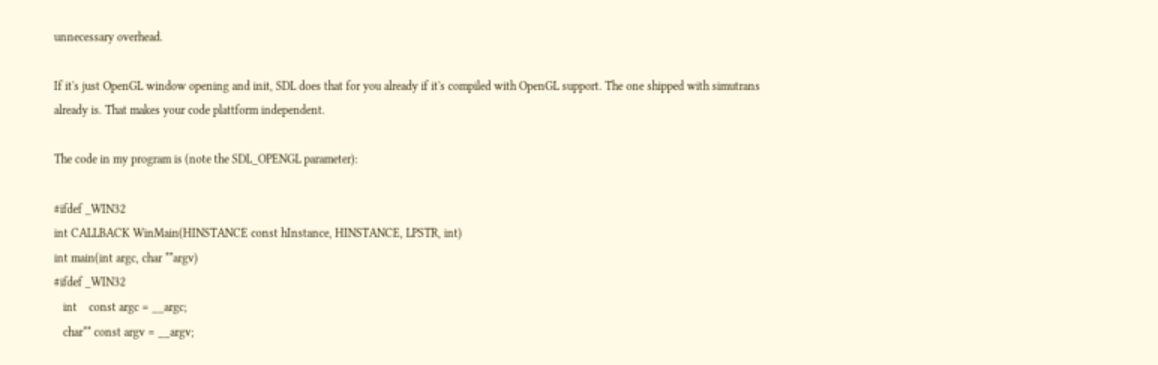unnecessary overhead.

If it's just OpenGL window opening and init, SDL does that for you already if it's compiled with OpenGL support. The one shipped with simutrans already is. That makes your code plattform independent.

The code in my program is (note the SDL_OPENGL parameter):

#ifdef _WIN32
int CALLBACK WinMain(HINSTANCE const hInstance, HINSTANCE, LPSTR, int)
int main(int argc, char **argv)
#ifdef _WIN32
   int    const argc = __argc;
   char** const argv = __argv;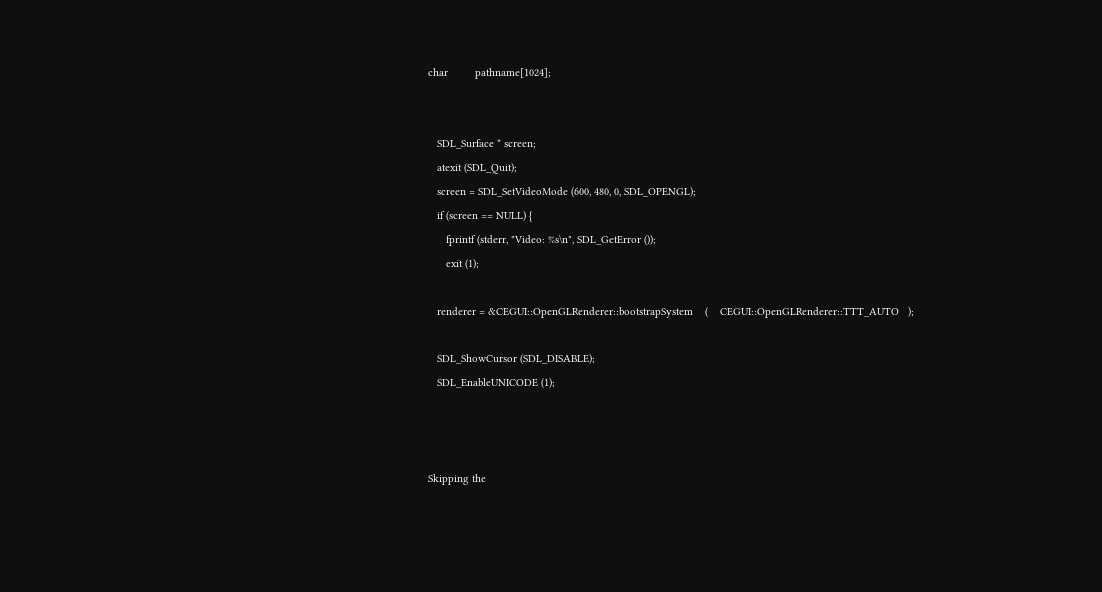char         pathname[1024];


   SDL_Surface * screen;
   atexit (SDL_Quit);
   screen = SDL_SetVideoMode (600, 480, 0, SDL_OPENGL);
   if (screen == NULL) {
      fprintf (stderr, "Video: %s\n", SDL_GetError ());
      exit (1);

   renderer = &CEGUI::OpenGLRenderer::bootstrapSystem    (    CEGUI::OpenGLRenderer::TTT_AUTO   );

   SDL_ShowCursor (SDL_DISABLE);
   SDL_EnableUNICODE (1);



Skipping the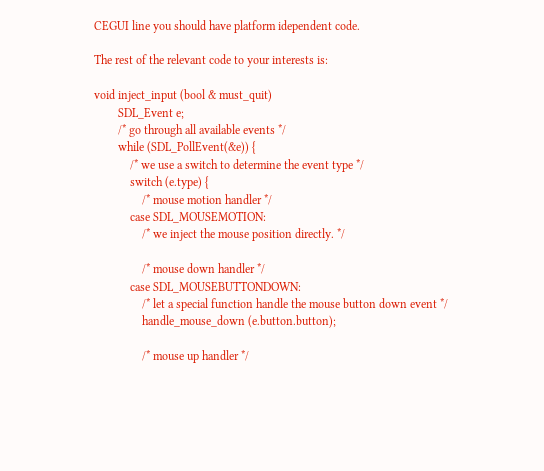CEGUI line you should have platform idependent code.

The rest of the relevant code to your interests is:

void inject_input (bool & must_quit)
        SDL_Event e;
        /* go through all available events */
        while (SDL_PollEvent(&e)) {
            /* we use a switch to determine the event type */
            switch (e.type) {
                /* mouse motion handler */
            case SDL_MOUSEMOTION:
                /* we inject the mouse position directly. */

                /* mouse down handler */
            case SDL_MOUSEBUTTONDOWN:
                /* let a special function handle the mouse button down event */
                handle_mouse_down (e.button.button);

                /* mouse up handler */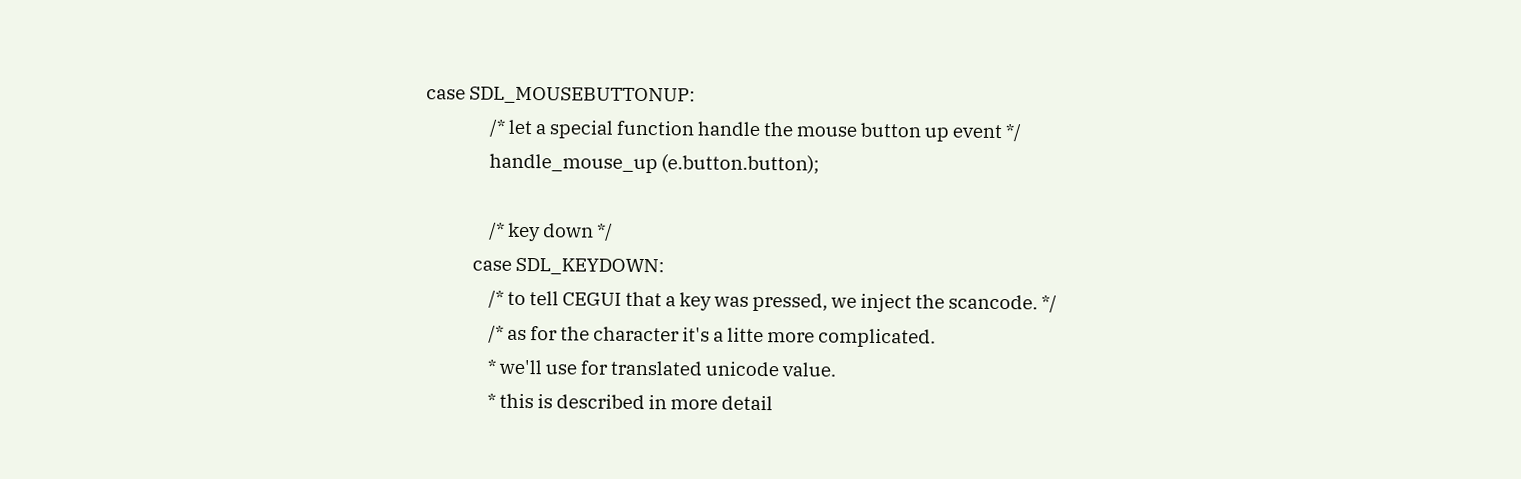case SDL_MOUSEBUTTONUP:
                /* let a special function handle the mouse button up event */
                handle_mouse_up (e.button.button);

                /* key down */
            case SDL_KEYDOWN:
                /* to tell CEGUI that a key was pressed, we inject the scancode. */
                /* as for the character it's a litte more complicated.
                * we'll use for translated unicode value.
                * this is described in more detail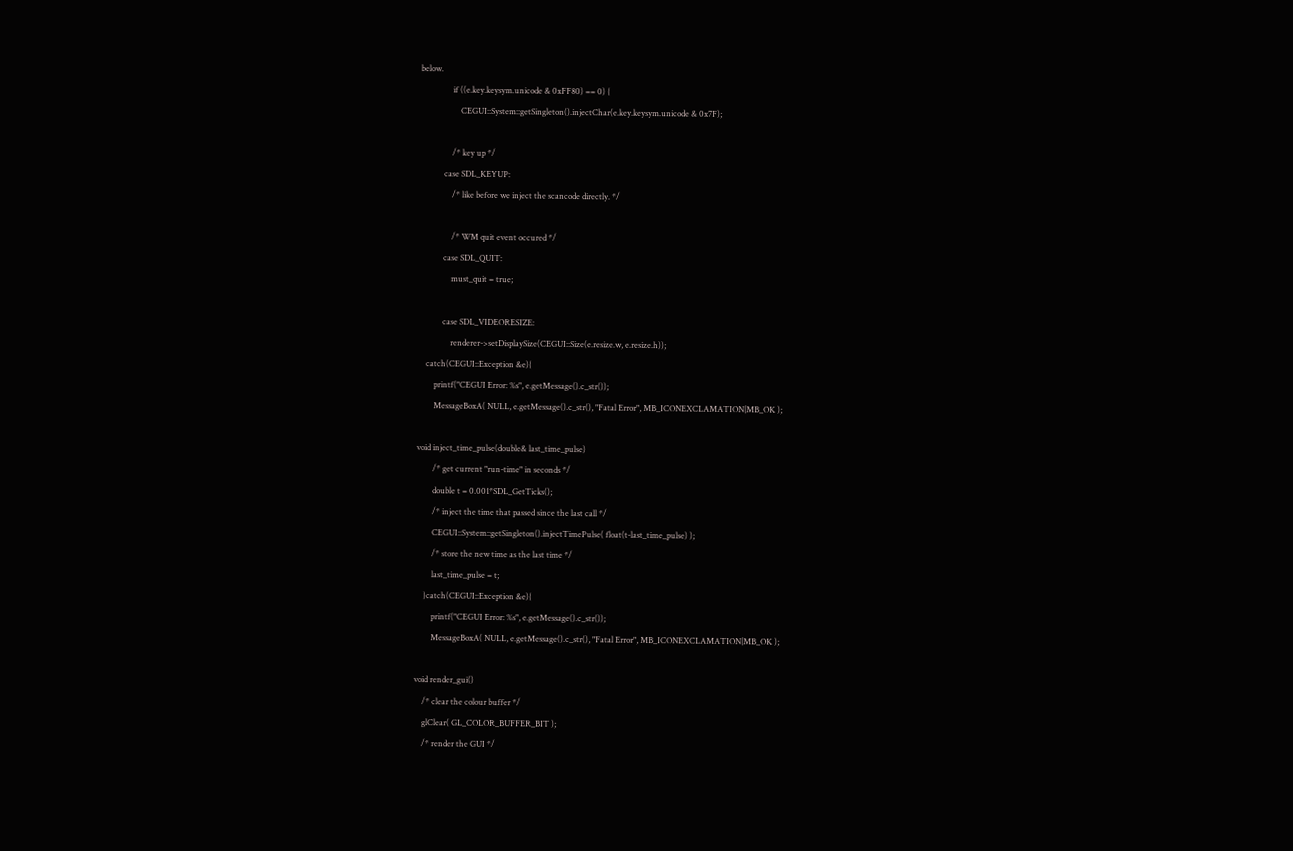below.
                if ((e.key.keysym.unicode & 0xFF80) == 0) {
                    CEGUI::System::getSingleton().injectChar(e.key.keysym.unicode & 0x7F);

                /* key up */
            case SDL_KEYUP:
                /* like before we inject the scancode directly. */

                /* WM quit event occured */
            case SDL_QUIT:
                must_quit = true;

            case SDL_VIDEORESIZE:
                renderer->setDisplaySize(CEGUI::Size(e.resize.w, e.resize.h));
    catch(CEGUI::Exception &e){
        printf("CEGUI Error: %s", e.getMessage().c_str());
        MessageBoxA( NULL, e.getMessage().c_str(), "Fatal Error", MB_ICONEXCLAMATION|MB_OK );

void inject_time_pulse(double& last_time_pulse)
        /* get current "run-time" in seconds */
        double t = 0.001*SDL_GetTicks();
        /* inject the time that passed since the last call */
        CEGUI::System::getSingleton().injectTimePulse( float(t-last_time_pulse) );
        /* store the new time as the last time */
        last_time_pulse = t;
    }catch(CEGUI::Exception &e){
        printf("CEGUI Error: %s", e.getMessage().c_str());
        MessageBoxA( NULL, e.getMessage().c_str(), "Fatal Error", MB_ICONEXCLAMATION|MB_OK );

void render_gui()
    /* clear the colour buffer */
    glClear( GL_COLOR_BUFFER_BIT );
    /* render the GUI */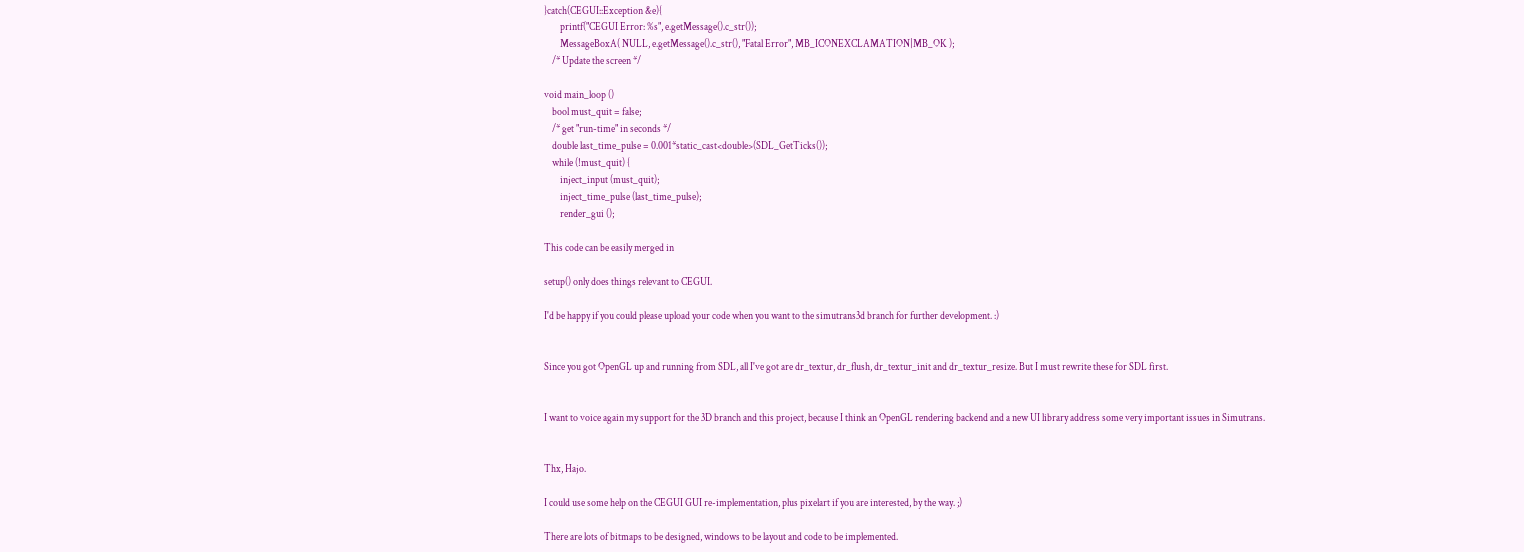}catch(CEGUI::Exception &e){
        printf("CEGUI Error: %s", e.getMessage().c_str());
        MessageBoxA( NULL, e.getMessage().c_str(), "Fatal Error", MB_ICONEXCLAMATION|MB_OK );
    /* Update the screen */

void main_loop ()
    bool must_quit = false;
    /* get "run-time" in seconds */
    double last_time_pulse = 0.001*static_cast<double>(SDL_GetTicks());
    while (!must_quit) {
        inject_input (must_quit);
        inject_time_pulse (last_time_pulse);
        render_gui ();

This code can be easily merged in

setup() only does things relevant to CEGUI.

I'd be happy if you could please upload your code when you want to the simutrans3d branch for further development. :)


Since you got OpenGL up and running from SDL, all I've got are dr_textur, dr_flush, dr_textur_init and dr_textur_resize. But I must rewrite these for SDL first.


I want to voice again my support for the 3D branch and this project, because I think an OpenGL rendering backend and a new UI library address some very important issues in Simutrans.


Thx, Hajo.

I could use some help on the CEGUI GUI re-implementation, plus pixelart if you are interested, by the way. ;)

There are lots of bitmaps to be designed, windows to be layout and code to be implemented.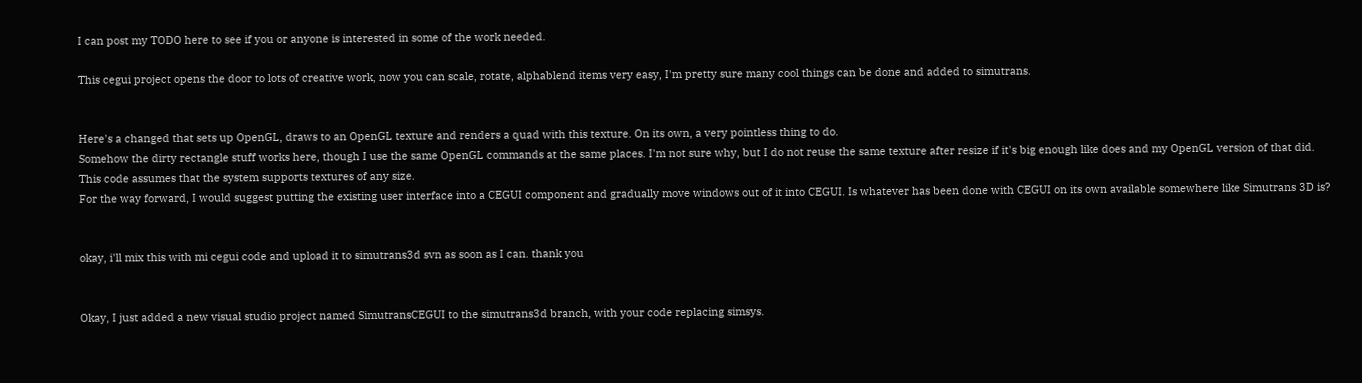I can post my TODO here to see if you or anyone is interested in some of the work needed.

This cegui project opens the door to lots of creative work, now you can scale, rotate, alphablend items very easy, I'm pretty sure many cool things can be done and added to simutrans.


Here's a changed that sets up OpenGL, draws to an OpenGL texture and renders a quad with this texture. On its own, a very pointless thing to do.
Somehow the dirty rectangle stuff works here, though I use the same OpenGL commands at the same places. I'm not sure why, but I do not reuse the same texture after resize if it's big enough like does and my OpenGL version of that did.
This code assumes that the system supports textures of any size.
For the way forward, I would suggest putting the existing user interface into a CEGUI component and gradually move windows out of it into CEGUI. Is whatever has been done with CEGUI on its own available somewhere like Simutrans 3D is?


okay, i'll mix this with mi cegui code and upload it to simutrans3d svn as soon as I can. thank you


Okay, I just added a new visual studio project named SimutransCEGUI to the simutrans3d branch, with your code replacing simsys.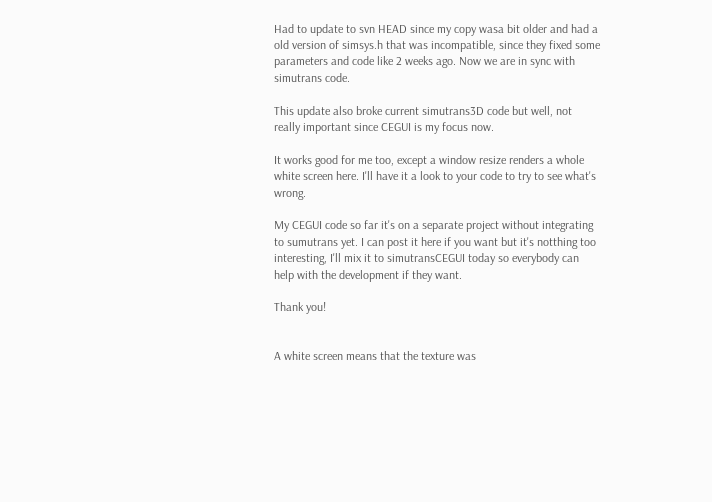Had to update to svn HEAD since my copy wasa bit older and had a old version of simsys.h that was incompatible, since they fixed some parameters and code like 2 weeks ago. Now we are in sync with simutrans code.

This update also broke current simutrans3D code but well, not really important since CEGUI is my focus now.

It works good for me too, except a window resize renders a whole white screen here. I'll have it a look to your code to try to see what's wrong.

My CEGUI code so far it's on a separate project without integrating to sumutrans yet. I can post it here if you want but it's notthing too interesting, I'll mix it to simutransCEGUI today so everybody can help with the development if they want.

Thank you!


A white screen means that the texture was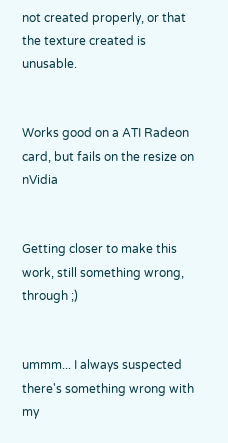not created properly, or that the texture created is unusable.


Works good on a ATI Radeon card, but fails on the resize on nVidia


Getting closer to make this work, still something wrong, through ;)


ummm... I always suspected there's something wrong with my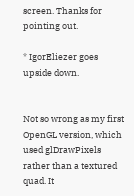screen. Thanks for pointing out.

* IgorEliezer goes upside down.


Not so wrong as my first OpenGL version, which used glDrawPixels rather than a textured quad. It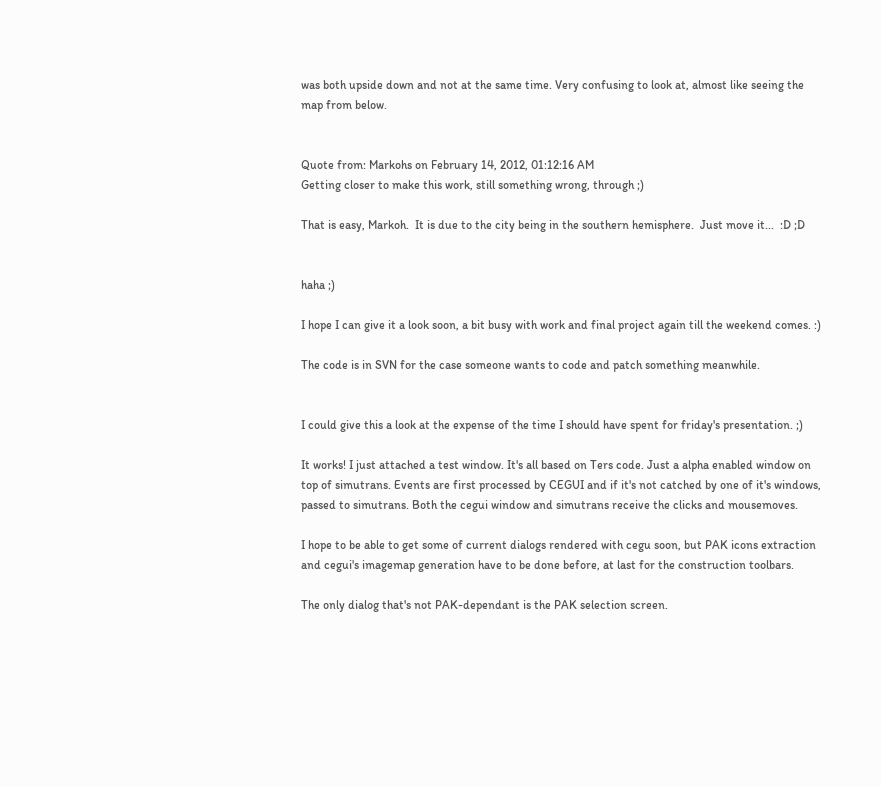was both upside down and not at the same time. Very confusing to look at, almost like seeing the map from below.


Quote from: Markohs on February 14, 2012, 01:12:16 AM
Getting closer to make this work, still something wrong, through ;)

That is easy, Markoh.  It is due to the city being in the southern hemisphere.  Just move it...  :D ;D


haha ;)

I hope I can give it a look soon, a bit busy with work and final project again till the weekend comes. :)

The code is in SVN for the case someone wants to code and patch something meanwhile.


I could give this a look at the expense of the time I should have spent for friday's presentation. ;)

It works! I just attached a test window. It's all based on Ters code. Just a alpha enabled window on top of simutrans. Events are first processed by CEGUI and if it's not catched by one of it's windows, passed to simutrans. Both the cegui window and simutrans receive the clicks and mousemoves.

I hope to be able to get some of current dialogs rendered with cegu soon, but PAK icons extraction and cegui's imagemap generation have to be done before, at last for the construction toolbars.

The only dialog that's not PAK-dependant is the PAK selection screen.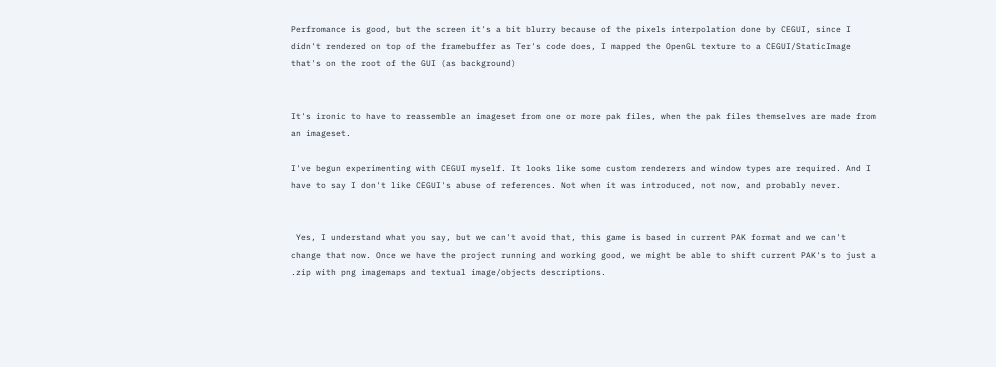Perfromance is good, but the screen it's a bit blurry because of the pixels interpolation done by CEGUI, since I didn't rendered on top of the framebuffer as Ter's code does, I mapped the OpenGL texture to a CEGUI/StaticImage that's on the root of the GUI (as background)


It's ironic to have to reassemble an imageset from one or more pak files, when the pak files themselves are made from an imageset.

I've begun experimenting with CEGUI myself. It looks like some custom renderers and window types are required. And I have to say I don't like CEGUI's abuse of references. Not when it was introduced, not now, and probably never.


 Yes, I understand what you say, but we can't avoid that, this game is based in current PAK format and we can't change that now. Once we have the project running and working good, we might be able to shift current PAK's to just a .zip with png imagemaps and textual image/objects descriptions.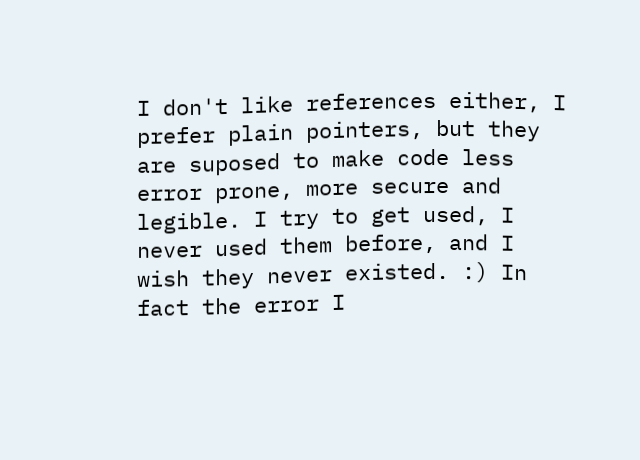I don't like references either, I prefer plain pointers, but they are suposed to make code less error prone, more secure and legible. I try to get used, I never used them before, and I wish they never existed. :) In fact the error I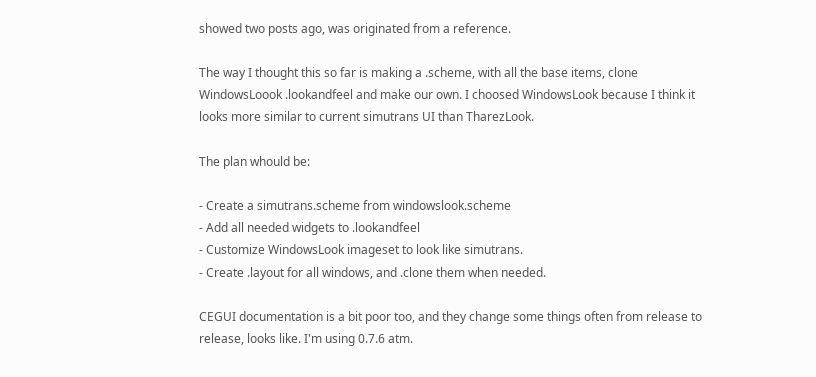showed two posts ago, was originated from a reference.

The way I thought this so far is making a .scheme, with all the base items, clone WindowsLoook .lookandfeel and make our own. I choosed WindowsLook because I think it looks more similar to current simutrans UI than TharezLook.

The plan whould be:

- Create a simutrans.scheme from windowslook.scheme
- Add all needed widgets to .lookandfeel
- Customize WindowsLook imageset to look like simutrans.
- Create .layout for all windows, and .clone them when needed.

CEGUI documentation is a bit poor too, and they change some things often from release to release, looks like. I'm using 0.7.6 atm.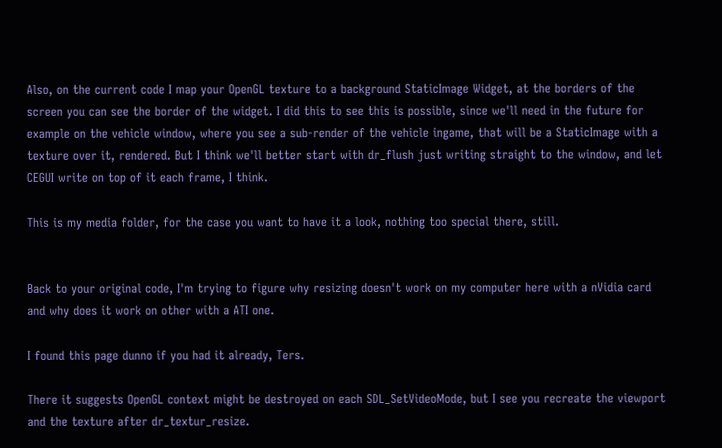Also, on the current code I map your OpenGL texture to a background StaticImage Widget, at the borders of the screen you can see the border of the widget. I did this to see this is possible, since we'll need in the future for example on the vehicle window, where you see a sub-render of the vehicle ingame, that will be a StaticImage with a texture over it, rendered. But I think we'll better start with dr_flush just writing straight to the window, and let CEGUI write on top of it each frame, I think.

This is my media folder, for the case you want to have it a look, nothing too special there, still.


Back to your original code, I'm trying to figure why resizing doesn't work on my computer here with a nVidia card and why does it work on other with a ATI one.

I found this page dunno if you had it already, Ters.

There it suggests OpenGL context might be destroyed on each SDL_SetVideoMode, but I see you recreate the viewport and the texture after dr_textur_resize.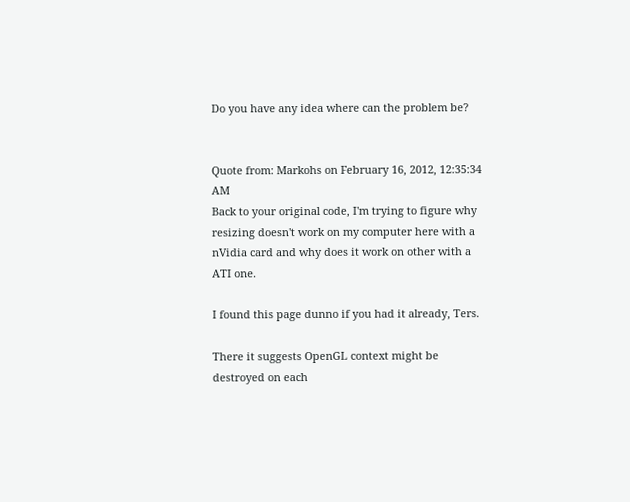Do you have any idea where can the problem be?


Quote from: Markohs on February 16, 2012, 12:35:34 AM
Back to your original code, I'm trying to figure why resizing doesn't work on my computer here with a nVidia card and why does it work on other with a ATI one.

I found this page dunno if you had it already, Ters.

There it suggests OpenGL context might be destroyed on each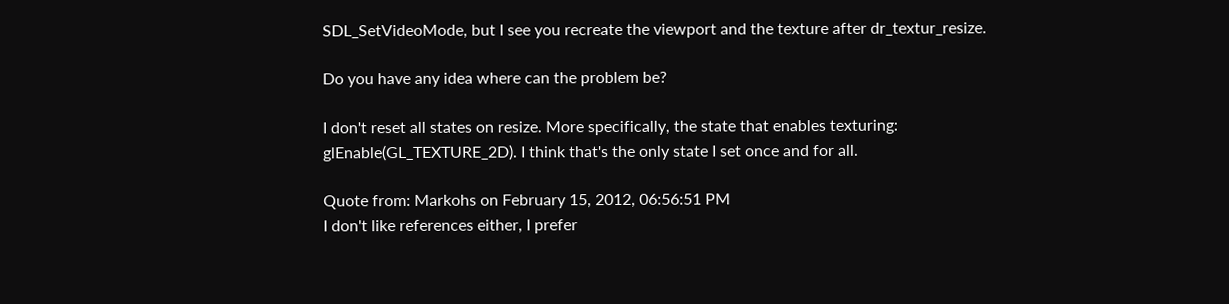SDL_SetVideoMode, but I see you recreate the viewport and the texture after dr_textur_resize.

Do you have any idea where can the problem be?

I don't reset all states on resize. More specifically, the state that enables texturing: glEnable(GL_TEXTURE_2D). I think that's the only state I set once and for all.

Quote from: Markohs on February 15, 2012, 06:56:51 PM
I don't like references either, I prefer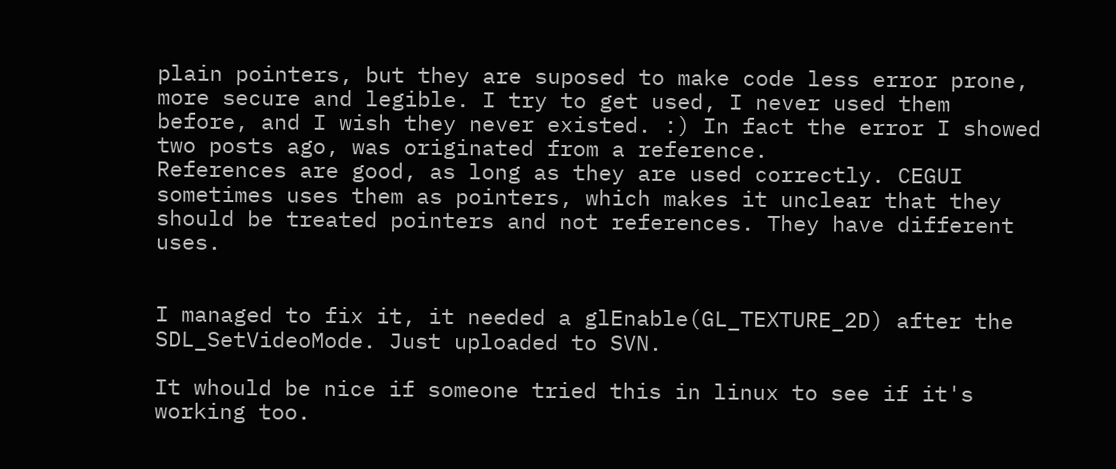plain pointers, but they are suposed to make code less error prone, more secure and legible. I try to get used, I never used them before, and I wish they never existed. :) In fact the error I showed two posts ago, was originated from a reference.
References are good, as long as they are used correctly. CEGUI sometimes uses them as pointers, which makes it unclear that they should be treated pointers and not references. They have different uses.


I managed to fix it, it needed a glEnable(GL_TEXTURE_2D) after the SDL_SetVideoMode. Just uploaded to SVN.

It whould be nice if someone tried this in linux to see if it's working too.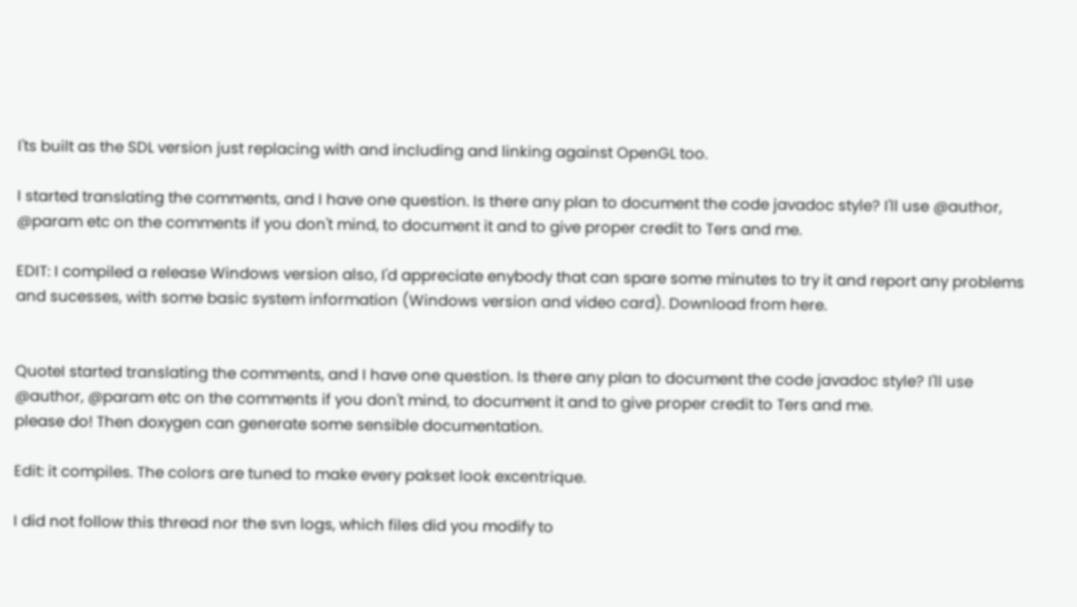I'ts built as the SDL version just replacing with and including and linking against OpenGL too.

I started translating the comments, and I have one question. Is there any plan to document the code javadoc style? I'll use @author, @param etc on the comments if you don't mind, to document it and to give proper credit to Ters and me.

EDIT: I compiled a release Windows version also, I'd appreciate enybody that can spare some minutes to try it and report any problems and sucesses, with some basic system information (Windows version and video card). Download from here.


QuoteI started translating the comments, and I have one question. Is there any plan to document the code javadoc style? I'll use @author, @param etc on the comments if you don't mind, to document it and to give proper credit to Ters and me.
please do! Then doxygen can generate some sensible documentation.

Edit: it compiles. The colors are tuned to make every pakset look excentrique.

I did not follow this thread nor the svn logs, which files did you modify to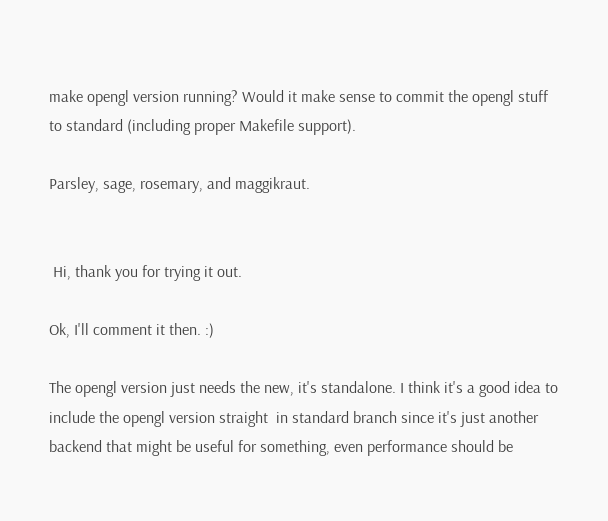make opengl version running? Would it make sense to commit the opengl stuff to standard (including proper Makefile support).

Parsley, sage, rosemary, and maggikraut.


 Hi, thank you for trying it out.

Ok, I'll comment it then. :)

The opengl version just needs the new, it's standalone. I think it's a good idea to include the opengl version straight  in standard branch since it's just another backend that might be useful for something, even performance should be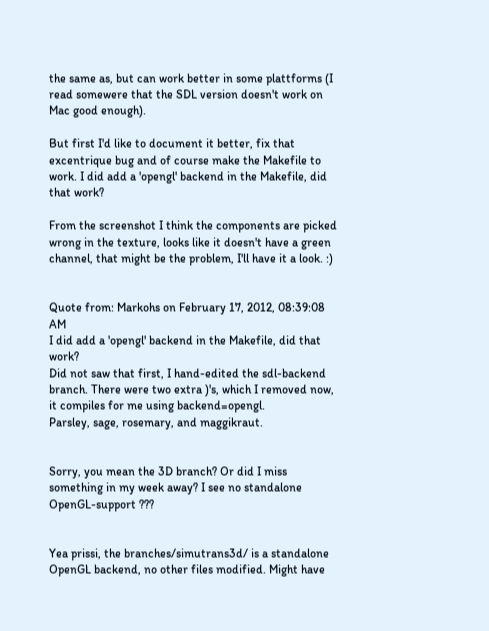the same as, but can work better in some plattforms (I read somewere that the SDL version doesn't work on Mac good enough).

But first I'd like to document it better, fix that excentrique bug and of course make the Makefile to work. I did add a 'opengl' backend in the Makefile, did that work?

From the screenshot I think the components are picked wrong in the texture, looks like it doesn't have a green channel, that might be the problem, I'll have it a look. :)


Quote from: Markohs on February 17, 2012, 08:39:08 AM
I did add a 'opengl' backend in the Makefile, did that work?
Did not saw that first, I hand-edited the sdl-backend branch. There were two extra )'s, which I removed now, it compiles for me using backend=opengl.
Parsley, sage, rosemary, and maggikraut.


Sorry, you mean the 3D branch? Or did I miss something in my week away? I see no standalone OpenGL-support ???


Yea prissi, the branches/simutrans3d/ is a standalone OpenGL backend, no other files modified. Might have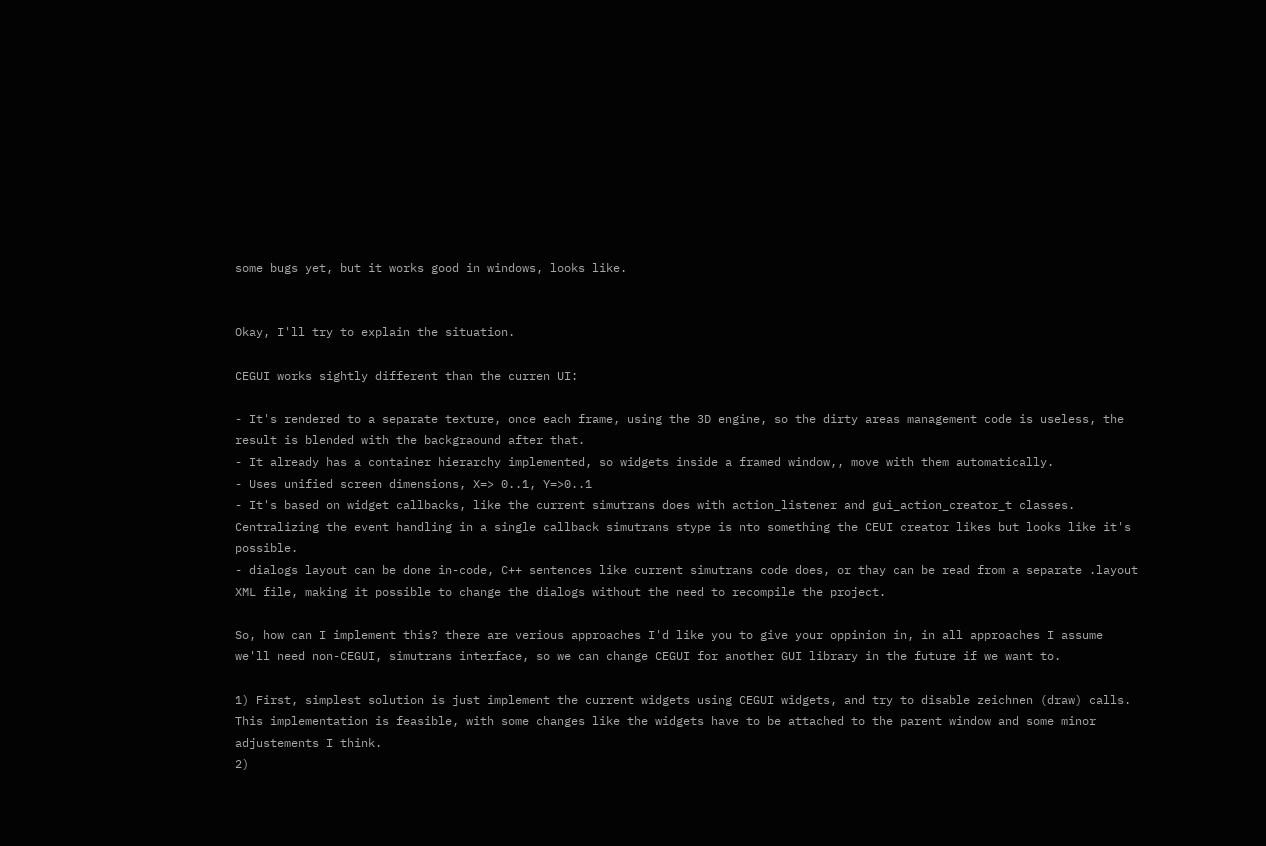some bugs yet, but it works good in windows, looks like.


Okay, I'll try to explain the situation.

CEGUI works sightly different than the curren UI:

- It's rendered to a separate texture, once each frame, using the 3D engine, so the dirty areas management code is useless, the result is blended with the backgraound after that.
- It already has a container hierarchy implemented, so widgets inside a framed window,, move with them automatically.
- Uses unified screen dimensions, X=> 0..1, Y=>0..1
- It's based on widget callbacks, like the current simutrans does with action_listener and gui_action_creator_t classes. Centralizing the event handling in a single callback simutrans stype is nto something the CEUI creator likes but looks like it's possible.
- dialogs layout can be done in-code, C++ sentences like current simutrans code does, or thay can be read from a separate .layout XML file, making it possible to change the dialogs without the need to recompile the project.

So, how can I implement this? there are verious approaches I'd like you to give your oppinion in, in all approaches I assume we'll need non-CEGUI, simutrans interface, so we can change CEGUI for another GUI library in the future if we want to.

1) First, simplest solution is just implement the current widgets using CEGUI widgets, and try to disable zeichnen (draw) calls. This implementation is feasible, with some changes like the widgets have to be attached to the parent window and some minor adjustements I think.
2)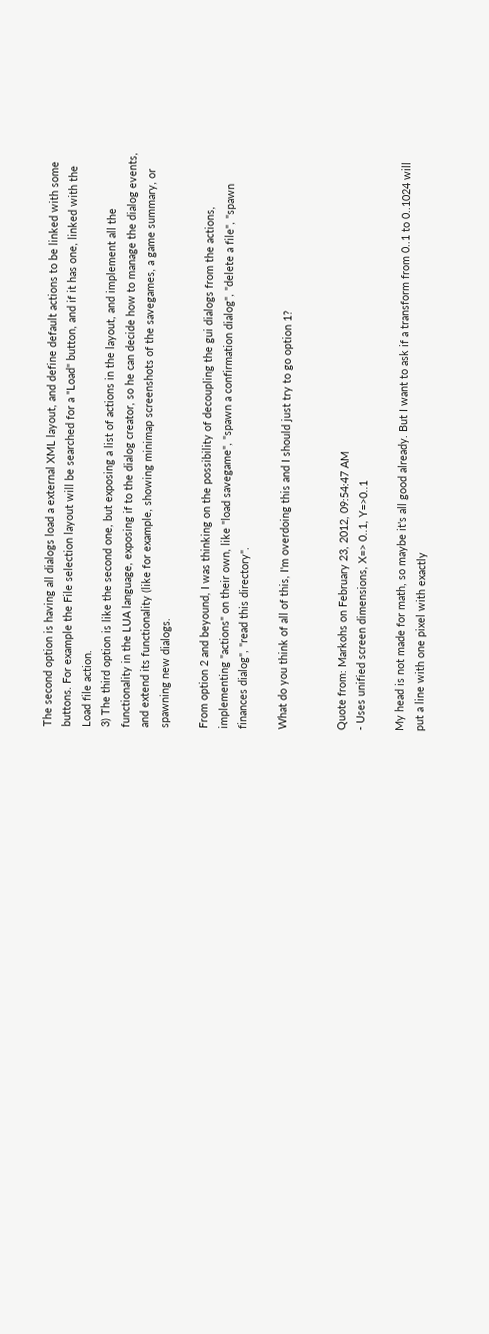The second option is having all dialogs load a external XML layout, and define default actions to be linked with some buttons. For example the File selection layout will be searched for a "Load" button, and if it has one, linked with the Load file action.
3) The third option is like the second one, but exposing a list of actions in the layout, and implement all the functionality in the LUA language, exposing if to the dialog creator, so he can decide how to manage the dialog events, and extend its functionality (like for example, showing minimap screenshots of the savegames, a game summary, or spawning new dialogs.

From option 2 and beyound, I was thinking on the possibility of decoupling the gui dialogs from the actions, implementing "actions" on their own, like "load savegame", "spawn a confirmation dialog", "delete a file", "spawn finances dialog", "read this directory".

What do you think of all of this, I'm overdoing this and I should just try to go option 1?


Quote from: Markohs on February 23, 2012, 09:54:47 AM
- Uses unified screen dimensions, X=> 0..1, Y=>0..1

My head is not made for math, so maybe it's all good already. But I want to ask if a transform from 0..1 to 0..1024 will put a line with one pixel with exactly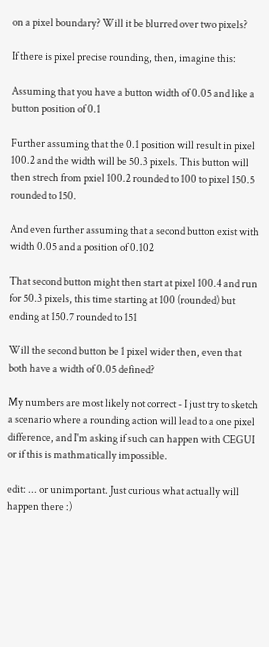on a pixel boundary? Will it be blurred over two pixels?

If there is pixel precise rounding, then, imagine this:

Assuming that you have a button width of 0.05 and like a button position of 0.1

Further assuming that the 0.1 position will result in pixel 100.2 and the width will be 50.3 pixels. This button will then strech from pxiel 100.2 rounded to 100 to pixel 150.5 rounded to 150.

And even further assuming that a second button exist with width 0.05 and a position of 0.102

That second button might then start at pixel 100.4 and run for 50.3 pixels, this time starting at 100 (rounded) but ending at 150.7 rounded to 151

Will the second button be 1 pixel wider then, even that both have a width of 0.05 defined?

My numbers are most likely not correct - I just try to sketch a scenario where a rounding action will lead to a one pixel difference, and I'm asking if such can happen with CEGUI or if this is mathmatically impossible.

edit: ... or unimportant. Just curious what actually will happen there :)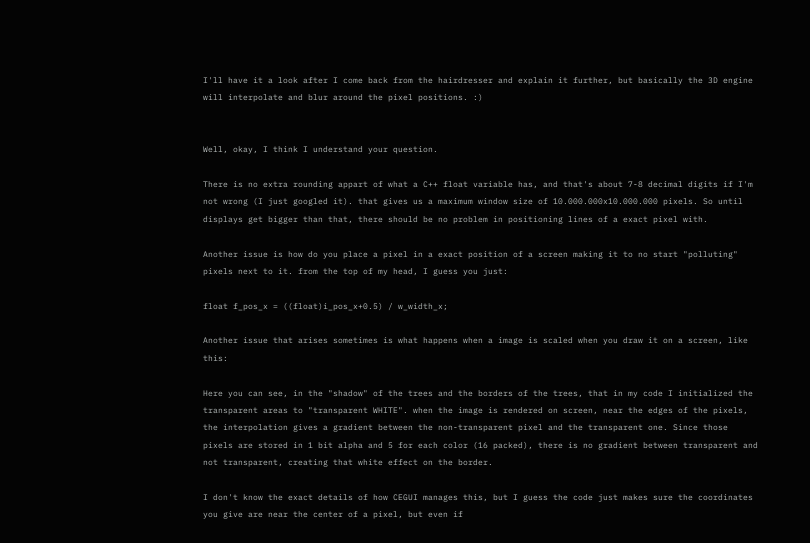I'll have it a look after I come back from the hairdresser and explain it further, but basically the 3D engine will interpolate and blur around the pixel positions. :)


Well, okay, I think I understand your question.

There is no extra rounding appart of what a C++ float variable has, and that's about 7-8 decimal digits if I'm not wrong (I just googled it). that gives us a maximum window size of 10.000.000x10.000.000 pixels. So until displays get bigger than that, there should be no problem in positioning lines of a exact pixel with.

Another issue is how do you place a pixel in a exact position of a screen making it to no start "polluting" pixels next to it. from the top of my head, I guess you just:

float f_pos_x = ((float)i_pos_x+0.5) / w_width_x;

Another issue that arises sometimes is what happens when a image is scaled when you draw it on a screen, like this:

Here you can see, in the "shadow" of the trees and the borders of the trees, that in my code I initialized the transparent areas to "transparent WHITE". when the image is rendered on screen, near the edges of the pixels, the interpolation gives a gradient between the non-transparent pixel and the transparent one. Since those pixels are stored in 1 bit alpha and 5 for each color (16 packed), there is no gradient between transparent and not transparent, creating that white effect on the border.

I don't know the exact details of how CEGUI manages this, but I guess the code just makes sure the coordinates you give are near the center of a pixel, but even if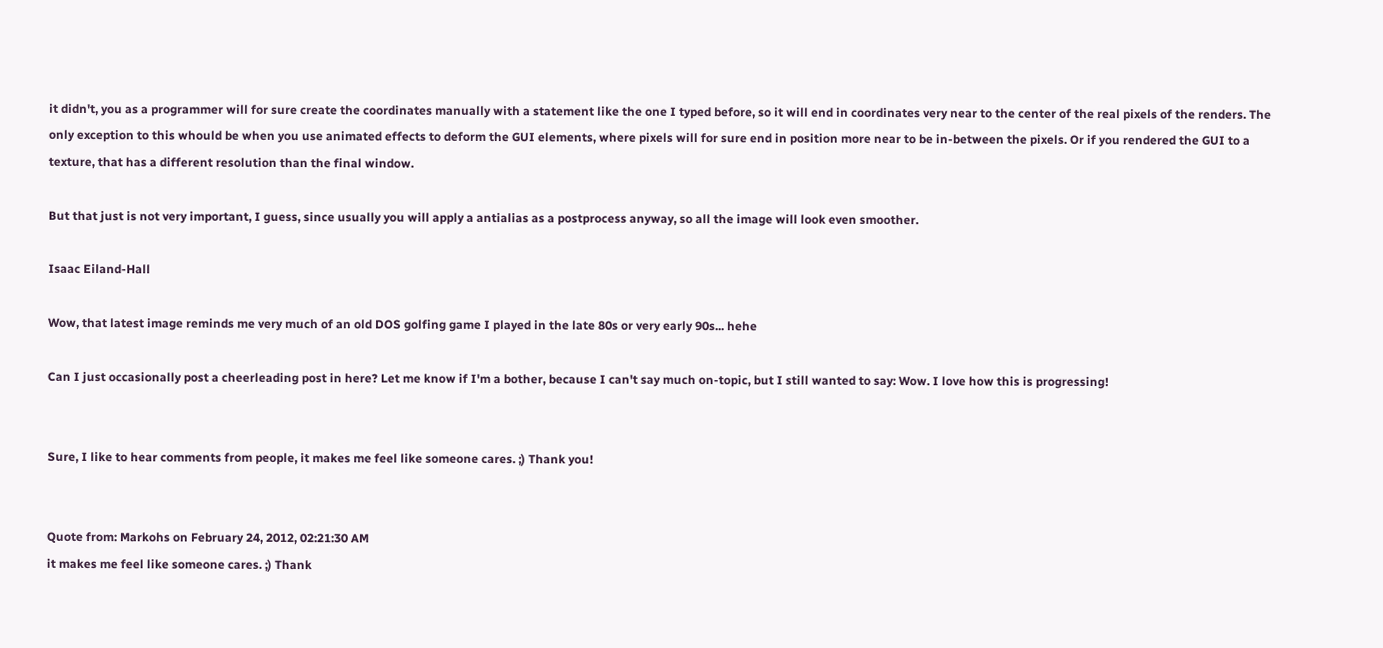it didn't, you as a programmer will for sure create the coordinates manually with a statement like the one I typed before, so it will end in coordinates very near to the center of the real pixels of the renders. The only exception to this whould be when you use animated effects to deform the GUI elements, where pixels will for sure end in position more near to be in-between the pixels. Or if you rendered the GUI to a texture, that has a different resolution than the final window.

But that just is not very important, I guess, since usually you will apply a antialias as a postprocess anyway, so all the image will look even smoother.

Isaac Eiland-Hall

Wow, that latest image reminds me very much of an old DOS golfing game I played in the late 80s or very early 90s... hehe

Can I just occasionally post a cheerleading post in here? Let me know if I'm a bother, because I can't say much on-topic, but I still wanted to say: Wow. I love how this is progressing!


Sure, I like to hear comments from people, it makes me feel like someone cares. ;) Thank you!


Quote from: Markohs on February 24, 2012, 02:21:30 AM
it makes me feel like someone cares. ;) Thank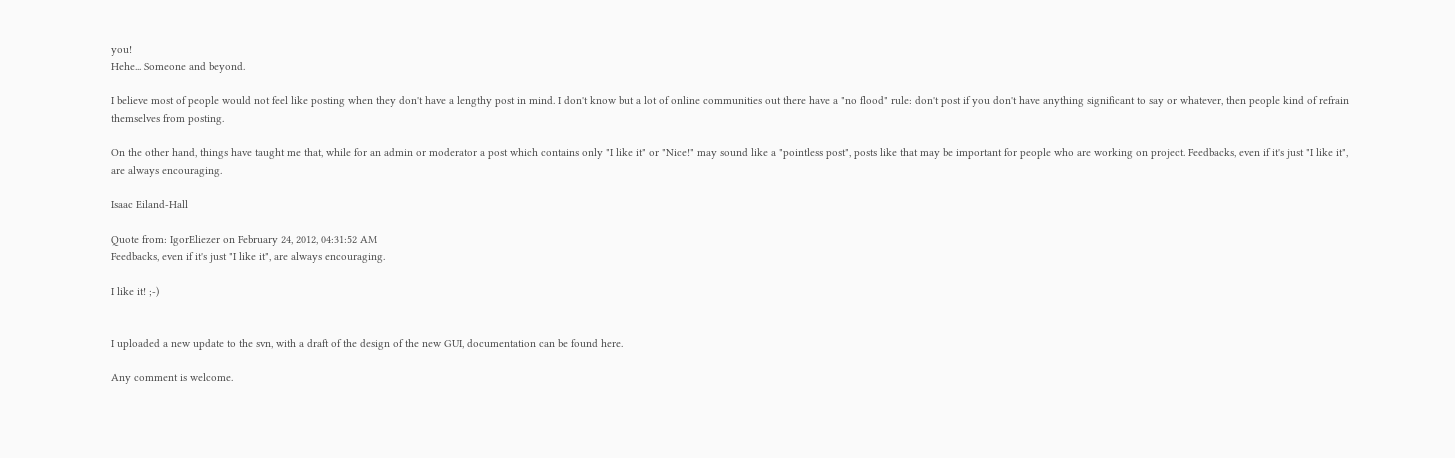you!
Hehe... Someone and beyond.

I believe most of people would not feel like posting when they don't have a lengthy post in mind. I don't know but a lot of online communities out there have a "no flood" rule: don't post if you don't have anything significant to say or whatever, then people kind of refrain themselves from posting.

On the other hand, things have taught me that, while for an admin or moderator a post which contains only "I like it" or "Nice!" may sound like a "pointless post", posts like that may be important for people who are working on project. Feedbacks, even if it's just "I like it", are always encouraging.

Isaac Eiland-Hall

Quote from: IgorEliezer on February 24, 2012, 04:31:52 AM
Feedbacks, even if it's just "I like it", are always encouraging.

I like it! ;-)


I uploaded a new update to the svn, with a draft of the design of the new GUI, documentation can be found here.

Any comment is welcome.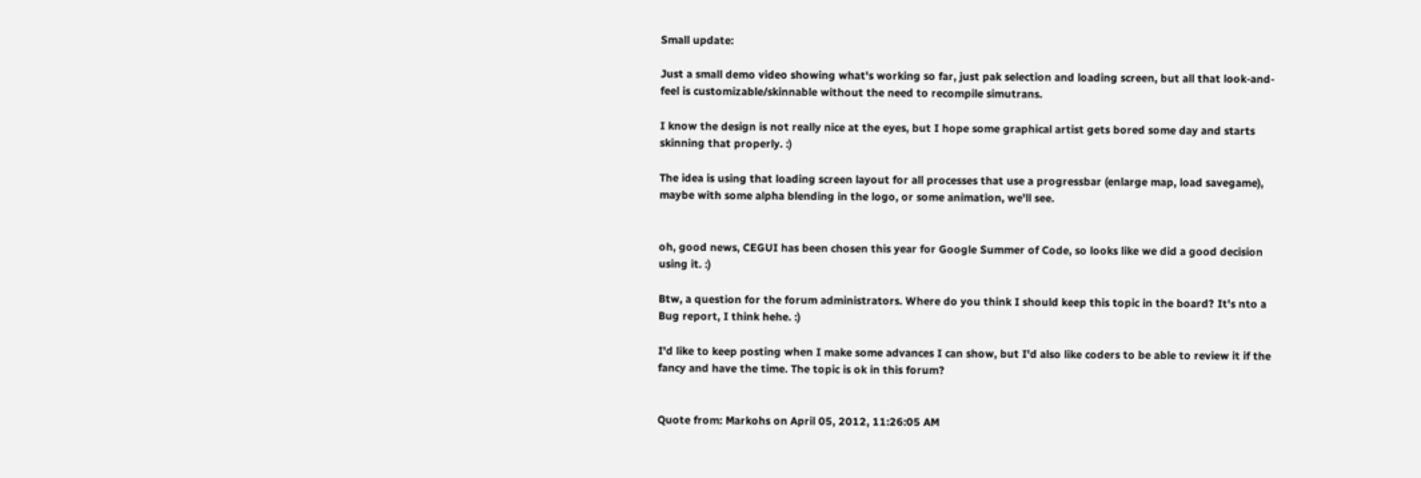Small update:

Just a small demo video showing what's working so far, just pak selection and loading screen, but all that look-and-feel is customizable/skinnable without the need to recompile simutrans.

I know the design is not really nice at the eyes, but I hope some graphical artist gets bored some day and starts skinning that properly. :)

The idea is using that loading screen layout for all processes that use a progressbar (enlarge map, load savegame), maybe with some alpha blending in the logo, or some animation, we'll see.


oh, good news, CEGUI has been chosen this year for Google Summer of Code, so looks like we did a good decision using it. :)

Btw, a question for the forum administrators. Where do you think I should keep this topic in the board? It's nto a Bug report, I think hehe. :)

I'd like to keep posting when I make some advances I can show, but I'd also like coders to be able to review it if the fancy and have the time. The topic is ok in this forum?


Quote from: Markohs on April 05, 2012, 11:26:05 AM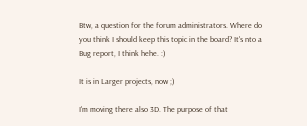Btw, a question for the forum administrators. Where do you think I should keep this topic in the board? It's nto a Bug report, I think hehe. :)

It is in Larger projects, now ;)

I'm moving there also 3D. The purpose of that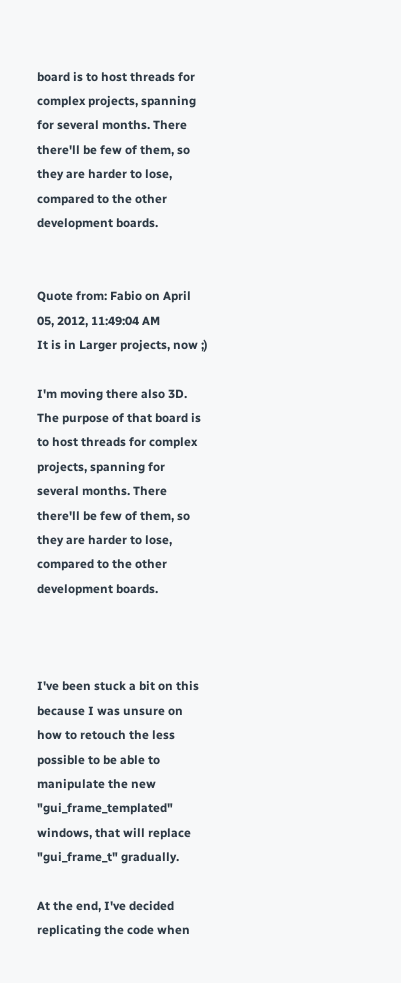board is to host threads for complex projects, spanning for several months. There there'll be few of them, so they are harder to lose, compared to the other development boards.


Quote from: Fabio on April 05, 2012, 11:49:04 AM
It is in Larger projects, now ;)

I'm moving there also 3D. The purpose of that board is to host threads for complex projects, spanning for several months. There there'll be few of them, so they are harder to lose, compared to the other development boards.



I've been stuck a bit on this because I was unsure on how to retouch the less possible to be able to manipulate the new "gui_frame_templated" windows, that will replace "gui_frame_t" gradually.

At the end, I've decided replicating the code when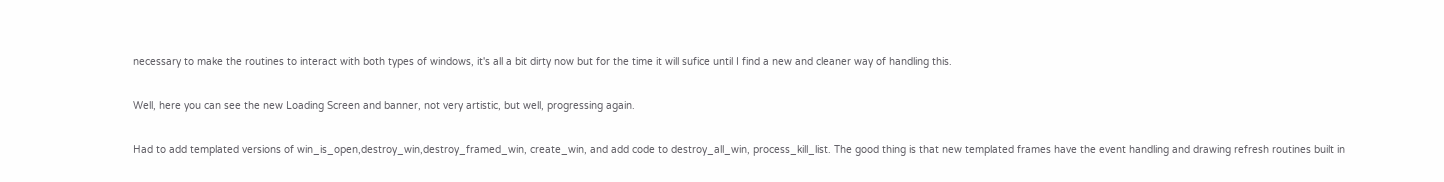necessary to make the routines to interact with both types of windows, it's all a bit dirty now but for the time it will sufice until I find a new and cleaner way of handling this.

Well, here you can see the new Loading Screen and banner, not very artistic, but well, progressing again.

Had to add templated versions of win_is_open,destroy_win,destroy_framed_win, create_win, and add code to destroy_all_win, process_kill_list. The good thing is that new templated frames have the event handling and drawing refresh routines built in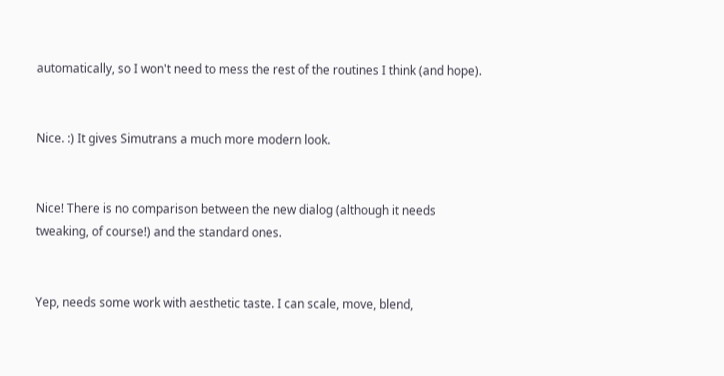automatically, so I won't need to mess the rest of the routines I think (and hope).


Nice. :) It gives Simutrans a much more modern look.


Nice! There is no comparison between the new dialog (although it needs tweaking, of course!) and the standard ones.


Yep, needs some work with aesthetic taste. I can scale, move, blend,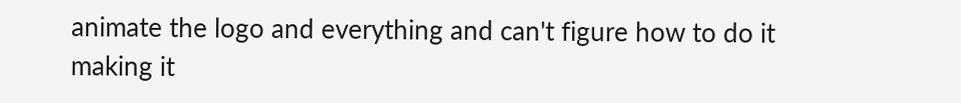animate the logo and everything and can't figure how to do it making it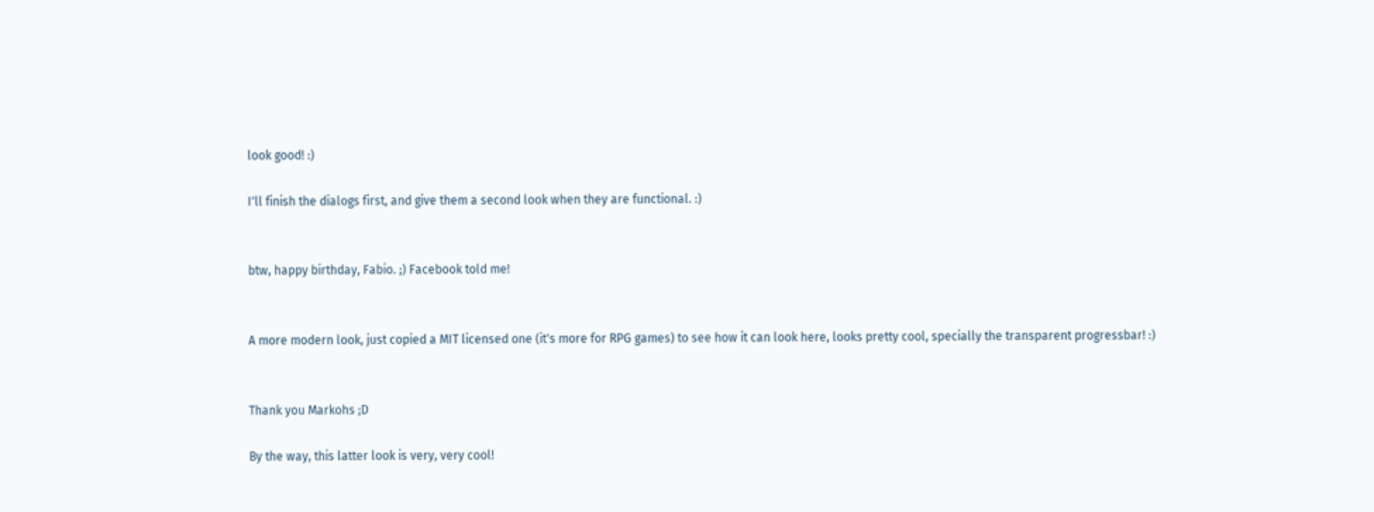look good! :)

I'll finish the dialogs first, and give them a second look when they are functional. :)


btw, happy birthday, Fabio. ;) Facebook told me!


A more modern look, just copied a MIT licensed one (it's more for RPG games) to see how it can look here, looks pretty cool, specially the transparent progressbar! :)


Thank you Markohs ;D

By the way, this latter look is very, very cool!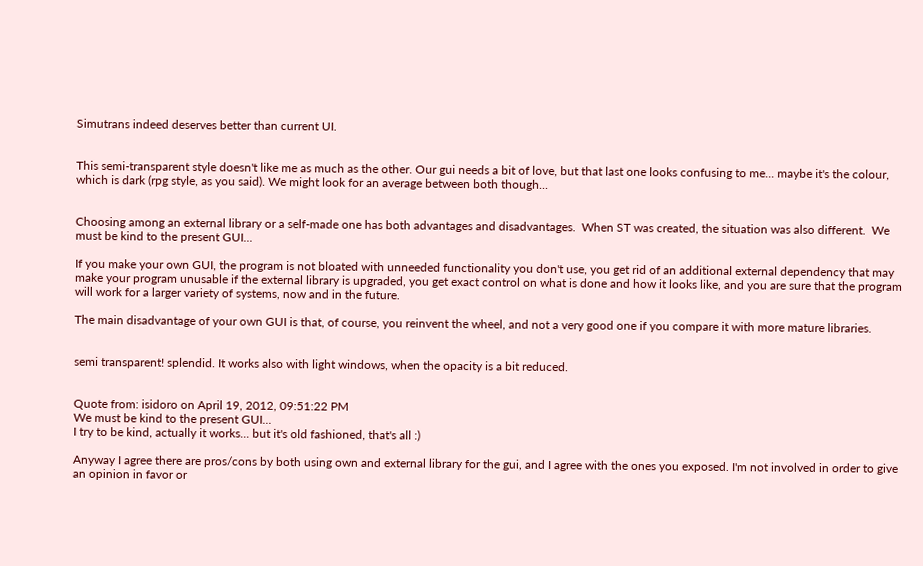Simutrans indeed deserves better than current UI.


This semi-transparent style doesn't like me as much as the other. Our gui needs a bit of love, but that last one looks confusing to me... maybe it's the colour, which is dark (rpg style, as you said). We might look for an average between both though...


Choosing among an external library or a self-made one has both advantages and disadvantages.  When ST was created, the situation was also different.  We must be kind to the present GUI...

If you make your own GUI, the program is not bloated with unneeded functionality you don't use, you get rid of an additional external dependency that may make your program unusable if the external library is upgraded, you get exact control on what is done and how it looks like, and you are sure that the program will work for a larger variety of systems, now and in the future.

The main disadvantage of your own GUI is that, of course, you reinvent the wheel, and not a very good one if you compare it with more mature libraries.


semi transparent! splendid. It works also with light windows, when the opacity is a bit reduced.


Quote from: isidoro on April 19, 2012, 09:51:22 PM
We must be kind to the present GUI...
I try to be kind, actually it works... but it's old fashioned, that's all :)

Anyway I agree there are pros/cons by both using own and external library for the gui, and I agree with the ones you exposed. I'm not involved in order to give an opinion in favor or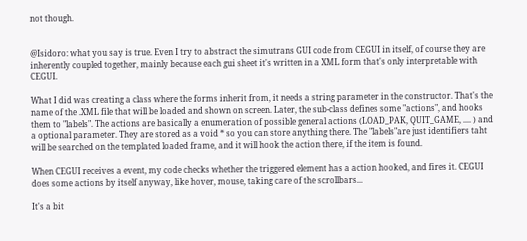not though.


@Isidoro: what you say is true. Even I try to abstract the simutrans GUI code from CEGUI in itself, of course they are inherently coupled together, mainly because each gui sheet it's written in a XML form that's only interpretable with CEGUI.

What I did was creating a class where the forms inherit from, it needs a string parameter in the constructor. That's the name of the .XML file that will be loaded and shown on screen. Later, the sub-class defines some "actions", and hooks them to "labels". The actions are basically a enumeration of possible general actions (LOAD_PAK, QUIT_GAME, .... ) and a optional parameter. They are stored as a void * so you can store anything there. The "labels"are just identifiers taht will be searched on the templated loaded frame, and it will hook the action there, if the item is found.

When CEGUI receives a event, my code checks whether the triggered element has a action hooked, and fires it. CEGUI does some actions by itself anyway, like hover, mouse, taking care of the scrollbars...

It's a bit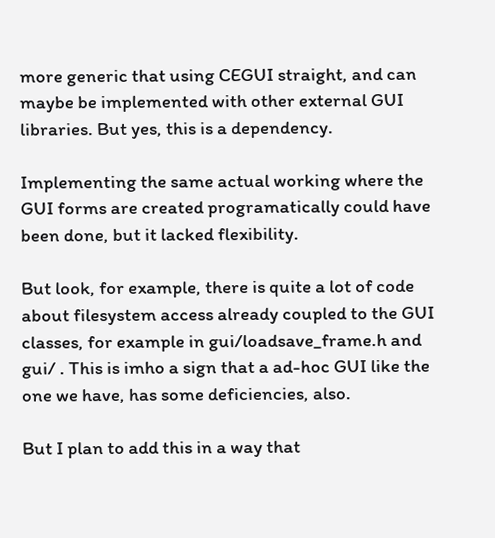more generic that using CEGUI straight, and can maybe be implemented with other external GUI libraries. But yes, this is a dependency.

Implementing the same actual working where the GUI forms are created programatically could have been done, but it lacked flexibility.

But look, for example, there is quite a lot of code about filesystem access already coupled to the GUI classes, for example in gui/loadsave_frame.h and gui/ . This is imho a sign that a ad-hoc GUI like the one we have, has some deficiencies, also.

But I plan to add this in a way that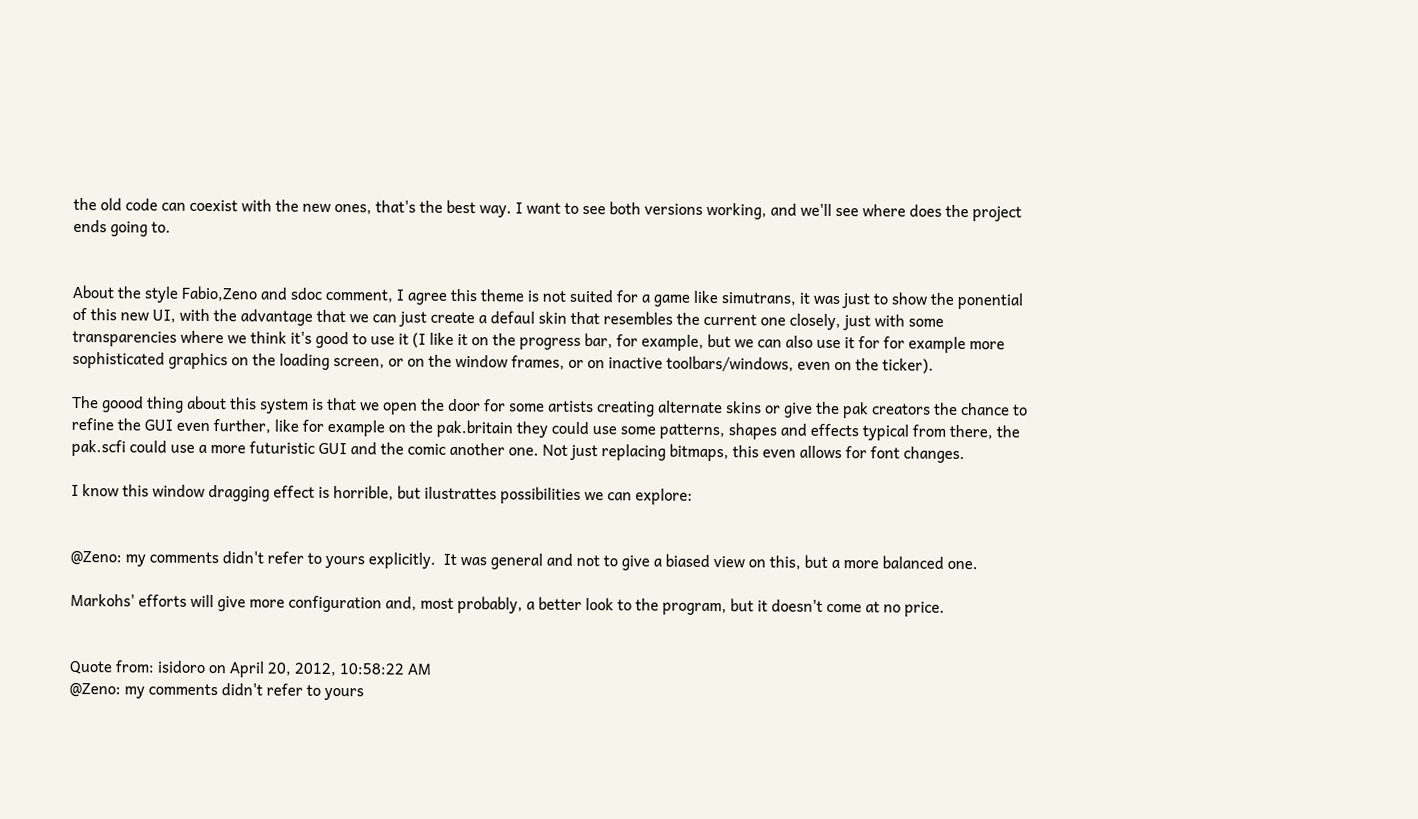the old code can coexist with the new ones, that's the best way. I want to see both versions working, and we'll see where does the project ends going to.


About the style Fabio,Zeno and sdoc comment, I agree this theme is not suited for a game like simutrans, it was just to show the ponential of this new UI, with the advantage that we can just create a defaul skin that resembles the current one closely, just with some transparencies where we think it's good to use it (I like it on the progress bar, for example, but we can also use it for for example more sophisticated graphics on the loading screen, or on the window frames, or on inactive toolbars/windows, even on the ticker).

The goood thing about this system is that we open the door for some artists creating alternate skins or give the pak creators the chance to refine the GUI even further, like for example on the pak.britain they could use some patterns, shapes and effects typical from there, the pak.scfi could use a more futuristic GUI and the comic another one. Not just replacing bitmaps, this even allows for font changes.

I know this window dragging effect is horrible, but ilustrattes possibilities we can explore:


@Zeno: my comments didn't refer to yours explicitly.  It was general and not to give a biased view on this, but a more balanced one.

Markohs' efforts will give more configuration and, most probably, a better look to the program, but it doesn't come at no price.


Quote from: isidoro on April 20, 2012, 10:58:22 AM
@Zeno: my comments didn't refer to yours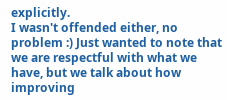explicitly.
I wasn't offended either, no problem :) Just wanted to note that we are respectful with what we have, but we talk about how improving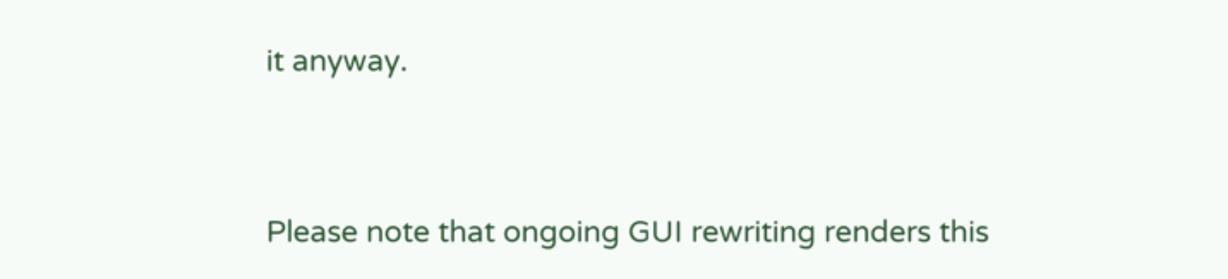it anyway.


Please note that ongoing GUI rewriting renders this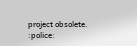project obsolete.  :police: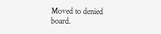Moved to denied board.